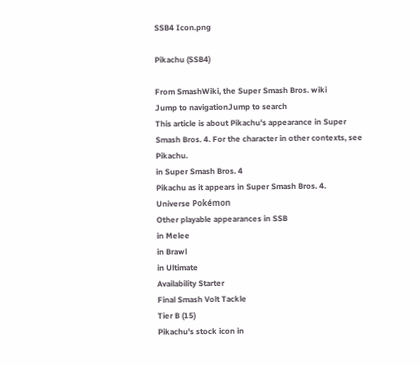SSB4 Icon.png

Pikachu (SSB4)

From SmashWiki, the Super Smash Bros. wiki
Jump to navigationJump to search
This article is about Pikachu's appearance in Super Smash Bros. 4. For the character in other contexts, see Pikachu.
in Super Smash Bros. 4
Pikachu as it appears in Super Smash Bros. 4.
Universe Pokémon
Other playable appearances in SSB
in Melee
in Brawl
in Ultimate
Availability Starter
Final Smash Volt Tackle
Tier B (15)
Pikachu's stock icon in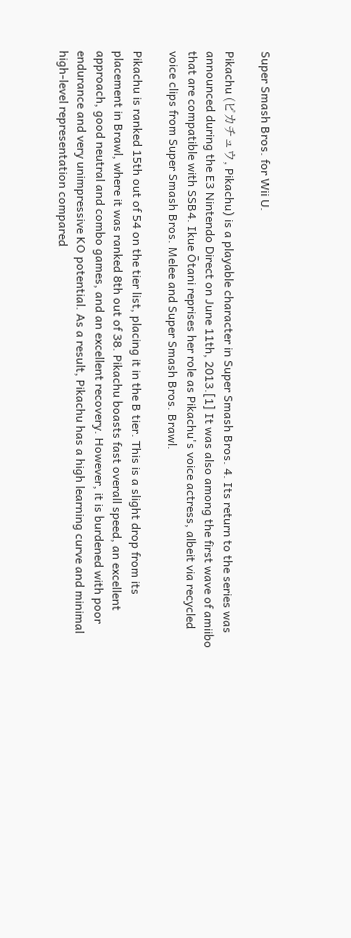Super Smash Bros. for Wii U.

Pikachu (ピカチュウ, Pikachu) is a playable character in Super Smash Bros. 4. Its return to the series was announced during the E3 Nintendo Direct on June 11th, 2013.[1] It was also among the first wave of amiibo that are compatible with SSB4. Ikue Ōtani reprises her role as Pikachu's voice actress, albeit via recycled voice clips from Super Smash Bros. Melee and Super Smash Bros. Brawl.

Pikachu is ranked 15th out of 54 on the tier list, placing it in the B tier. This is a slight drop from its placement in Brawl, where it was ranked 8th out of 38. Pikachu boasts fast overall speed, an excellent approach, good neutral and combo games, and an excellent recovery. However, it is burdened with poor endurance and very unimpressive KO potential. As a result, Pikachu has a high learning curve and minimal high-level representation compared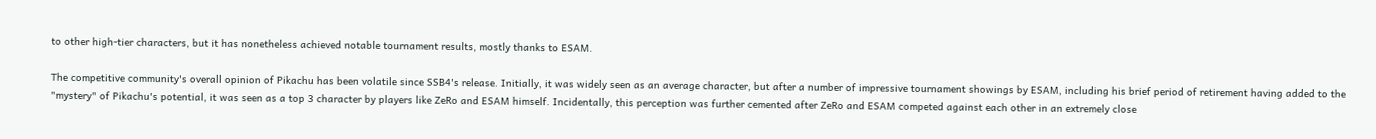to other high-tier characters, but it has nonetheless achieved notable tournament results, mostly thanks to ESAM.

The competitive community's overall opinion of Pikachu has been volatile since SSB4's release. Initially, it was widely seen as an average character, but after a number of impressive tournament showings by ESAM, including his brief period of retirement having added to the "mystery" of Pikachu's potential, it was seen as a top 3 character by players like ZeRo and ESAM himself. Incidentally, this perception was further cemented after ZeRo and ESAM competed against each other in an extremely close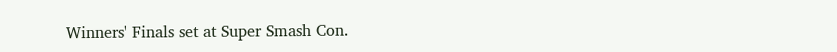Winners' Finals set at Super Smash Con.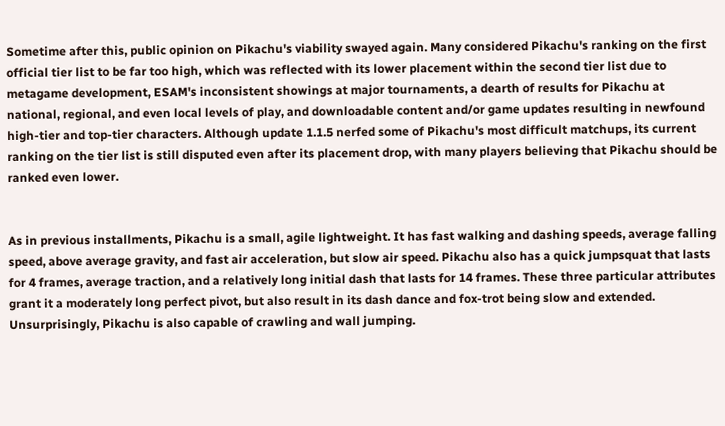Sometime after this, public opinion on Pikachu's viability swayed again. Many considered Pikachu's ranking on the first official tier list to be far too high, which was reflected with its lower placement within the second tier list due to metagame development, ESAM's inconsistent showings at major tournaments, a dearth of results for Pikachu at national, regional, and even local levels of play, and downloadable content and/or game updates resulting in newfound high-tier and top-tier characters. Although update 1.1.5 nerfed some of Pikachu's most difficult matchups, its current ranking on the tier list is still disputed even after its placement drop, with many players believing that Pikachu should be ranked even lower.


As in previous installments, Pikachu is a small, agile lightweight. It has fast walking and dashing speeds, average falling speed, above average gravity, and fast air acceleration, but slow air speed. Pikachu also has a quick jumpsquat that lasts for 4 frames, average traction, and a relatively long initial dash that lasts for 14 frames. These three particular attributes grant it a moderately long perfect pivot, but also result in its dash dance and fox-trot being slow and extended. Unsurprisingly, Pikachu is also capable of crawling and wall jumping.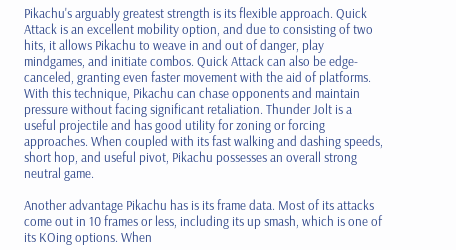Pikachu's arguably greatest strength is its flexible approach. Quick Attack is an excellent mobility option, and due to consisting of two hits, it allows Pikachu to weave in and out of danger, play mindgames, and initiate combos. Quick Attack can also be edge-canceled, granting even faster movement with the aid of platforms. With this technique, Pikachu can chase opponents and maintain pressure without facing significant retaliation. Thunder Jolt is a useful projectile and has good utility for zoning or forcing approaches. When coupled with its fast walking and dashing speeds, short hop, and useful pivot, Pikachu possesses an overall strong neutral game.

Another advantage Pikachu has is its frame data. Most of its attacks come out in 10 frames or less, including its up smash, which is one of its KOing options. When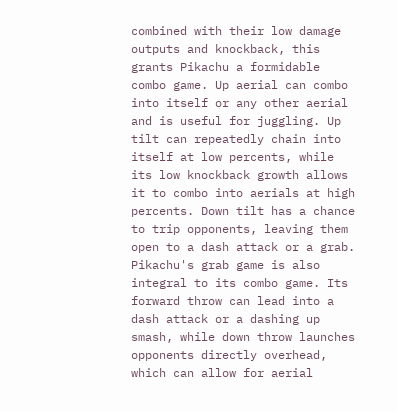combined with their low damage outputs and knockback, this grants Pikachu a formidable combo game. Up aerial can combo into itself or any other aerial and is useful for juggling. Up tilt can repeatedly chain into itself at low percents, while its low knockback growth allows it to combo into aerials at high percents. Down tilt has a chance to trip opponents, leaving them open to a dash attack or a grab. Pikachu's grab game is also integral to its combo game. Its forward throw can lead into a dash attack or a dashing up smash, while down throw launches opponents directly overhead, which can allow for aerial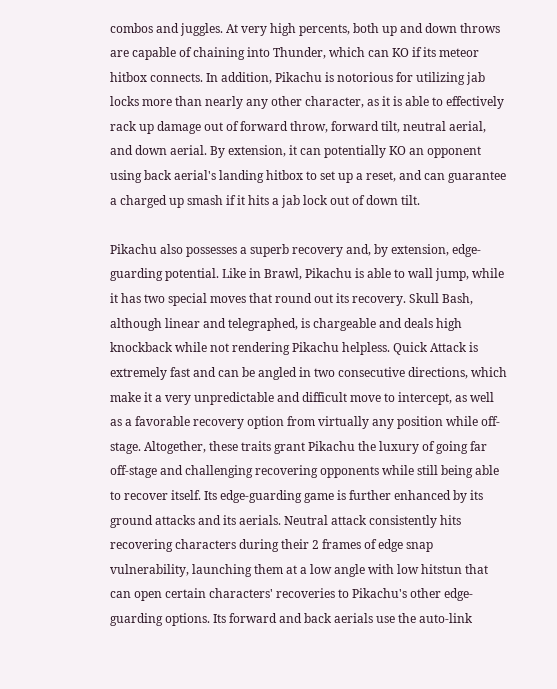combos and juggles. At very high percents, both up and down throws are capable of chaining into Thunder, which can KO if its meteor hitbox connects. In addition, Pikachu is notorious for utilizing jab locks more than nearly any other character, as it is able to effectively rack up damage out of forward throw, forward tilt, neutral aerial, and down aerial. By extension, it can potentially KO an opponent using back aerial's landing hitbox to set up a reset, and can guarantee a charged up smash if it hits a jab lock out of down tilt.

Pikachu also possesses a superb recovery and, by extension, edge-guarding potential. Like in Brawl, Pikachu is able to wall jump, while it has two special moves that round out its recovery. Skull Bash, although linear and telegraphed, is chargeable and deals high knockback while not rendering Pikachu helpless. Quick Attack is extremely fast and can be angled in two consecutive directions, which make it a very unpredictable and difficult move to intercept, as well as a favorable recovery option from virtually any position while off-stage. Altogether, these traits grant Pikachu the luxury of going far off-stage and challenging recovering opponents while still being able to recover itself. Its edge-guarding game is further enhanced by its ground attacks and its aerials. Neutral attack consistently hits recovering characters during their 2 frames of edge snap vulnerability, launching them at a low angle with low hitstun that can open certain characters' recoveries to Pikachu's other edge-guarding options. Its forward and back aerials use the auto-link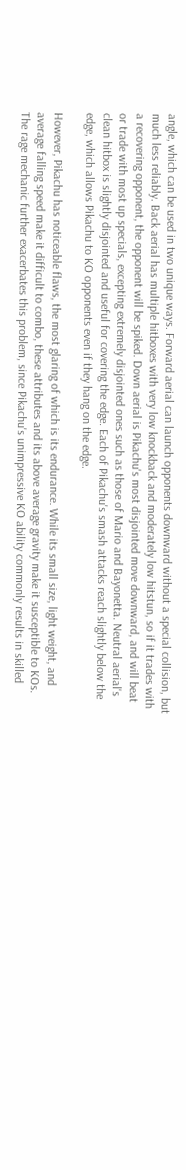angle, which can be used in two unique ways. Forward aerial can launch opponents downward without a special collision, but much less reliably. Back aerial has multiple hitboxes with very low knockback and moderately low hitstun, so if it trades with a recovering opponent, the opponent will be spiked. Down aerial is Pikachu's most disjointed move downward, and will beat or trade with most up specials, excepting extremely disjointed ones such as those of Mario and Bayonetta. Neutral aerial's clean hitbox is slightly disjointed and useful for covering the edge. Each of Pikachu's smash attacks reach slightly below the edge, which allows Pikachu to KO opponents even if they hang on the edge.

However, Pikachu has noticeable flaws, the most glaring of which is its endurance. While its small size, light weight, and average falling speed make it difficult to combo, these attributes and its above average gravity make it susceptible to KOs. The rage mechanic further exacerbates this problem, since Pikachu's unimpressive KO ability commonly results in skilled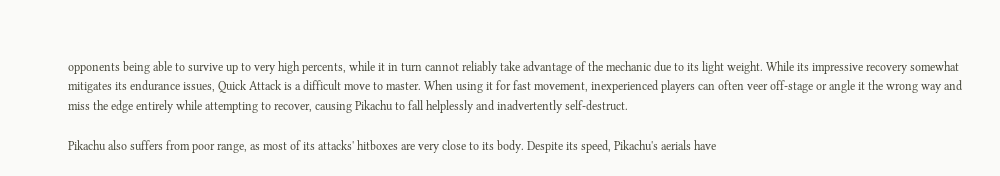opponents being able to survive up to very high percents, while it in turn cannot reliably take advantage of the mechanic due to its light weight. While its impressive recovery somewhat mitigates its endurance issues, Quick Attack is a difficult move to master. When using it for fast movement, inexperienced players can often veer off-stage or angle it the wrong way and miss the edge entirely while attempting to recover, causing Pikachu to fall helplessly and inadvertently self-destruct.

Pikachu also suffers from poor range, as most of its attacks' hitboxes are very close to its body. Despite its speed, Pikachu's aerials have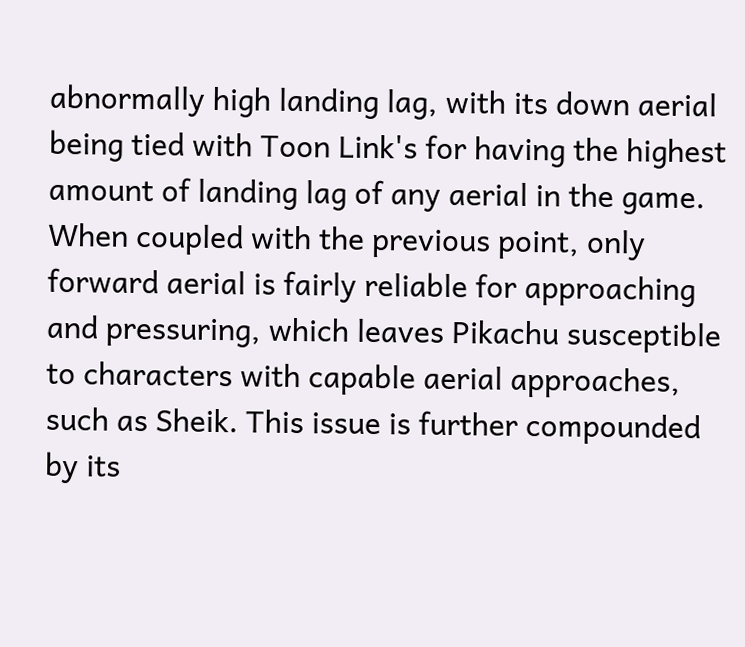abnormally high landing lag, with its down aerial being tied with Toon Link's for having the highest amount of landing lag of any aerial in the game. When coupled with the previous point, only forward aerial is fairly reliable for approaching and pressuring, which leaves Pikachu susceptible to characters with capable aerial approaches, such as Sheik. This issue is further compounded by its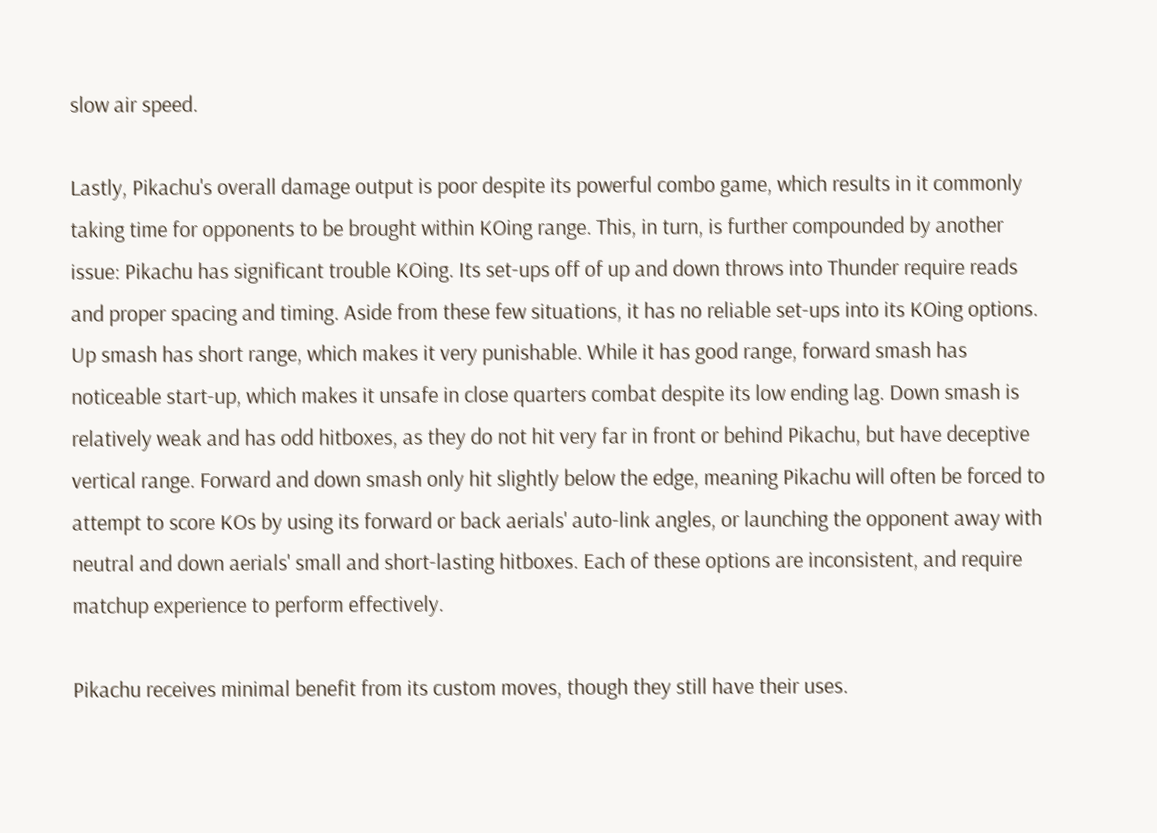slow air speed.

Lastly, Pikachu's overall damage output is poor despite its powerful combo game, which results in it commonly taking time for opponents to be brought within KOing range. This, in turn, is further compounded by another issue: Pikachu has significant trouble KOing. Its set-ups off of up and down throws into Thunder require reads and proper spacing and timing. Aside from these few situations, it has no reliable set-ups into its KOing options. Up smash has short range, which makes it very punishable. While it has good range, forward smash has noticeable start-up, which makes it unsafe in close quarters combat despite its low ending lag. Down smash is relatively weak and has odd hitboxes, as they do not hit very far in front or behind Pikachu, but have deceptive vertical range. Forward and down smash only hit slightly below the edge, meaning Pikachu will often be forced to attempt to score KOs by using its forward or back aerials' auto-link angles, or launching the opponent away with neutral and down aerials' small and short-lasting hitboxes. Each of these options are inconsistent, and require matchup experience to perform effectively.

Pikachu receives minimal benefit from its custom moves, though they still have their uses.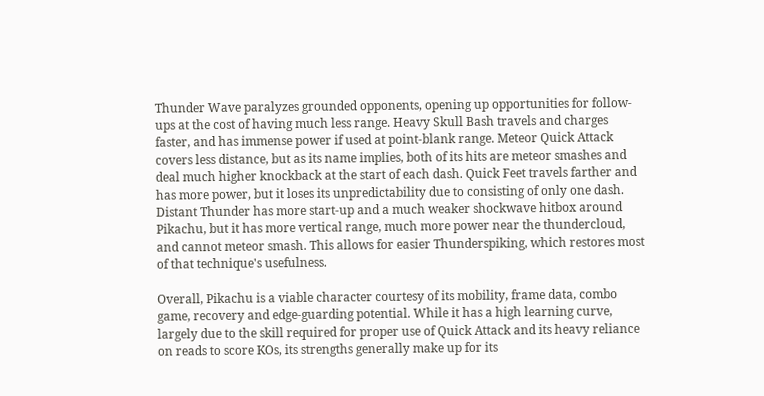Thunder Wave paralyzes grounded opponents, opening up opportunities for follow-ups at the cost of having much less range. Heavy Skull Bash travels and charges faster, and has immense power if used at point-blank range. Meteor Quick Attack covers less distance, but as its name implies, both of its hits are meteor smashes and deal much higher knockback at the start of each dash. Quick Feet travels farther and has more power, but it loses its unpredictability due to consisting of only one dash. Distant Thunder has more start-up and a much weaker shockwave hitbox around Pikachu, but it has more vertical range, much more power near the thundercloud, and cannot meteor smash. This allows for easier Thunderspiking, which restores most of that technique's usefulness.

Overall, Pikachu is a viable character courtesy of its mobility, frame data, combo game, recovery and edge-guarding potential. While it has a high learning curve, largely due to the skill required for proper use of Quick Attack and its heavy reliance on reads to score KOs, its strengths generally make up for its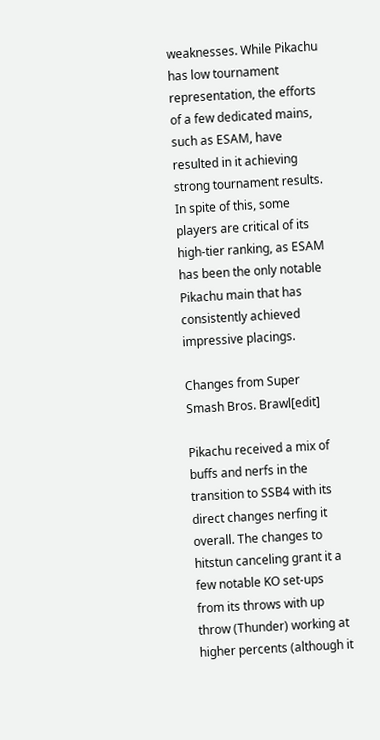weaknesses. While Pikachu has low tournament representation, the efforts of a few dedicated mains, such as ESAM, have resulted in it achieving strong tournament results. In spite of this, some players are critical of its high-tier ranking, as ESAM has been the only notable Pikachu main that has consistently achieved impressive placings.

Changes from Super Smash Bros. Brawl[edit]

Pikachu received a mix of buffs and nerfs in the transition to SSB4 with its direct changes nerfing it overall. The changes to hitstun canceling grant it a few notable KO set-ups from its throws with up throw (Thunder) working at higher percents (although it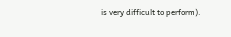is very difficult to perform).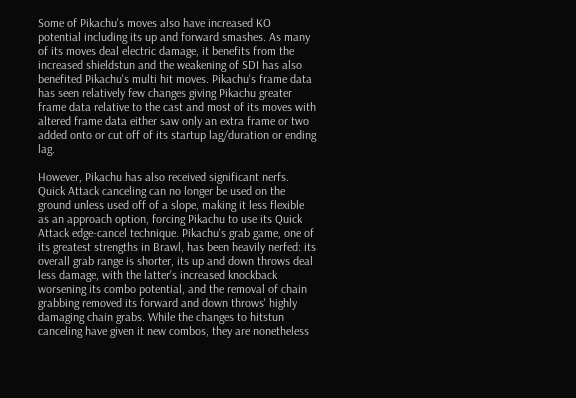Some of Pikachu's moves also have increased KO potential including its up and forward smashes. As many of its moves deal electric damage, it benefits from the increased shieldstun and the weakening of SDI has also benefited Pikachu's multi hit moves. Pikachu's frame data has seen relatively few changes giving Pikachu greater frame data relative to the cast and most of its moves with altered frame data either saw only an extra frame or two added onto or cut off of its startup lag/duration or ending lag.

However, Pikachu has also received significant nerfs. Quick Attack canceling can no longer be used on the ground unless used off of a slope, making it less flexible as an approach option, forcing Pikachu to use its Quick Attack edge-cancel technique. Pikachu's grab game, one of its greatest strengths in Brawl, has been heavily nerfed: its overall grab range is shorter, its up and down throws deal less damage, with the latter's increased knockback worsening its combo potential, and the removal of chain grabbing removed its forward and down throws' highly damaging chain grabs. While the changes to hitstun canceling have given it new combos, they are nonetheless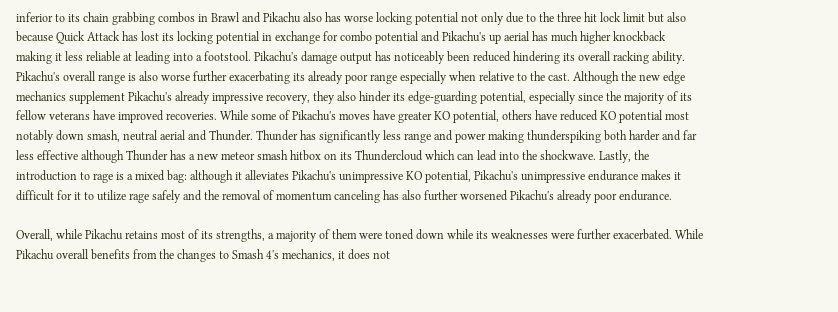inferior to its chain grabbing combos in Brawl and Pikachu also has worse locking potential not only due to the three hit lock limit but also because Quick Attack has lost its locking potential in exchange for combo potential and Pikachu's up aerial has much higher knockback making it less reliable at leading into a footstool. Pikachu's damage output has noticeably been reduced hindering its overall racking ability. Pikachu's overall range is also worse further exacerbating its already poor range especially when relative to the cast. Although the new edge mechanics supplement Pikachu's already impressive recovery, they also hinder its edge-guarding potential, especially since the majority of its fellow veterans have improved recoveries. While some of Pikachu's moves have greater KO potential, others have reduced KO potential most notably down smash, neutral aerial and Thunder. Thunder has significantly less range and power making thunderspiking both harder and far less effective although Thunder has a new meteor smash hitbox on its Thundercloud which can lead into the shockwave. Lastly, the introduction to rage is a mixed bag: although it alleviates Pikachu's unimpressive KO potential, Pikachu's unimpressive endurance makes it difficult for it to utilize rage safely and the removal of momentum canceling has also further worsened Pikachu's already poor endurance.

Overall, while Pikachu retains most of its strengths, a majority of them were toned down while its weaknesses were further exacerbated. While Pikachu overall benefits from the changes to Smash 4's mechanics, it does not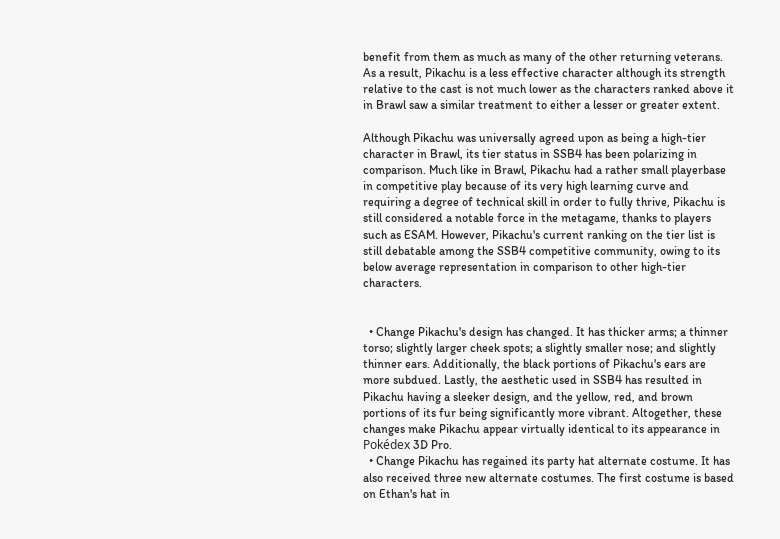benefit from them as much as many of the other returning veterans. As a result, Pikachu is a less effective character although its strength relative to the cast is not much lower as the characters ranked above it in Brawl saw a similar treatment to either a lesser or greater extent.

Although Pikachu was universally agreed upon as being a high-tier character in Brawl, its tier status in SSB4 has been polarizing in comparison. Much like in Brawl, Pikachu had a rather small playerbase in competitive play because of its very high learning curve and requiring a degree of technical skill in order to fully thrive, Pikachu is still considered a notable force in the metagame, thanks to players such as ESAM. However, Pikachu's current ranking on the tier list is still debatable among the SSB4 competitive community, owing to its below average representation in comparison to other high-tier characters.


  • Change Pikachu's design has changed. It has thicker arms; a thinner torso; slightly larger cheek spots; a slightly smaller nose; and slightly thinner ears. Additionally, the black portions of Pikachu's ears are more subdued. Lastly, the aesthetic used in SSB4 has resulted in Pikachu having a sleeker design, and the yellow, red, and brown portions of its fur being significantly more vibrant. Altogether, these changes make Pikachu appear virtually identical to its appearance in Pokédex 3D Pro.
  • Change Pikachu has regained its party hat alternate costume. It has also received three new alternate costumes. The first costume is based on Ethan's hat in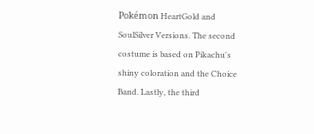Pokémon HeartGold and SoulSilver Versions. The second costume is based on Pikachu's shiny coloration and the Choice Band. Lastly, the third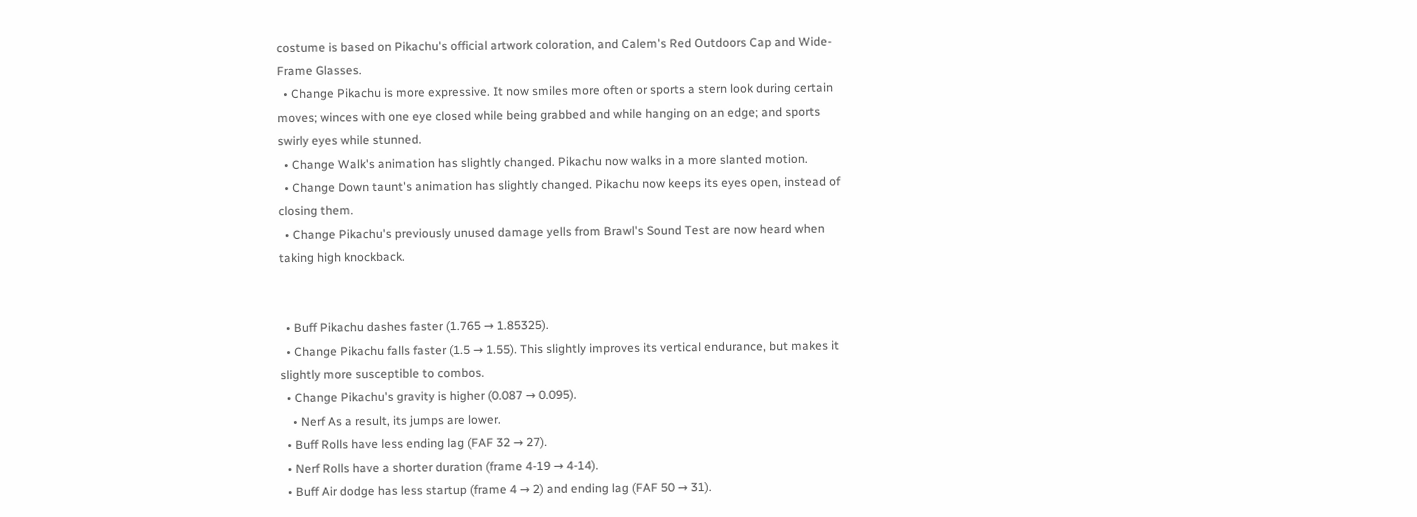costume is based on Pikachu's official artwork coloration, and Calem's Red Outdoors Cap and Wide-Frame Glasses.
  • Change Pikachu is more expressive. It now smiles more often or sports a stern look during certain moves; winces with one eye closed while being grabbed and while hanging on an edge; and sports swirly eyes while stunned.
  • Change Walk's animation has slightly changed. Pikachu now walks in a more slanted motion.
  • Change Down taunt's animation has slightly changed. Pikachu now keeps its eyes open, instead of closing them.
  • Change Pikachu's previously unused damage yells from Brawl's Sound Test are now heard when taking high knockback.


  • Buff Pikachu dashes faster (1.765 → 1.85325).
  • Change Pikachu falls faster (1.5 → 1.55). This slightly improves its vertical endurance, but makes it slightly more susceptible to combos.
  • Change Pikachu's gravity is higher (0.087 → 0.095).
    • Nerf As a result, its jumps are lower.
  • Buff Rolls have less ending lag (FAF 32 → 27).
  • Nerf Rolls have a shorter duration (frame 4-19 → 4-14).
  • Buff Air dodge has less startup (frame 4 → 2) and ending lag (FAF 50 → 31).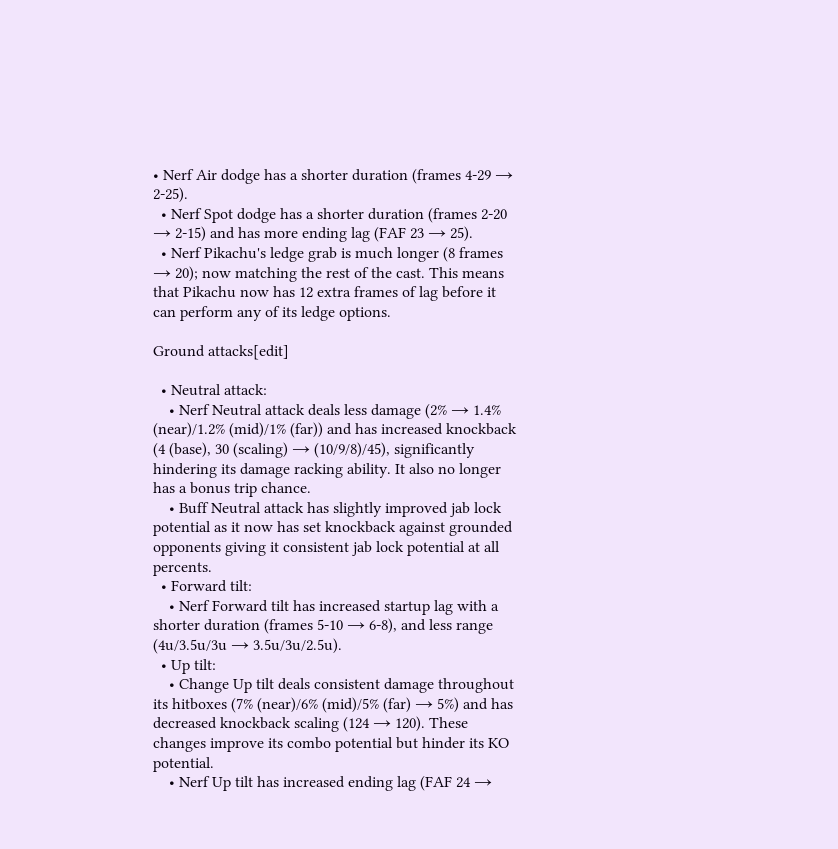• Nerf Air dodge has a shorter duration (frames 4-29 → 2-25).
  • Nerf Spot dodge has a shorter duration (frames 2-20 → 2-15) and has more ending lag (FAF 23 → 25).
  • Nerf Pikachu's ledge grab is much longer (8 frames → 20); now matching the rest of the cast. This means that Pikachu now has 12 extra frames of lag before it can perform any of its ledge options.

Ground attacks[edit]

  • Neutral attack:
    • Nerf Neutral attack deals less damage (2% → 1.4% (near)/1.2% (mid)/1% (far)) and has increased knockback (4 (base), 30 (scaling) → (10/9/8)/45), significantly hindering its damage racking ability. It also no longer has a bonus trip chance.
    • Buff Neutral attack has slightly improved jab lock potential as it now has set knockback against grounded opponents giving it consistent jab lock potential at all percents.
  • Forward tilt:
    • Nerf Forward tilt has increased startup lag with a shorter duration (frames 5-10 → 6-8), and less range (4u/3.5u/3u → 3.5u/3u/2.5u).
  • Up tilt:
    • Change Up tilt deals consistent damage throughout its hitboxes (7% (near)/6% (mid)/5% (far) → 5%) and has decreased knockback scaling (124 → 120). These changes improve its combo potential but hinder its KO potential.
    • Nerf Up tilt has increased ending lag (FAF 24 →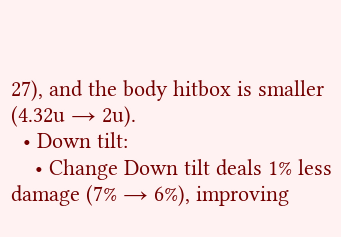27), and the body hitbox is smaller (4.32u → 2u).
  • Down tilt:
    • Change Down tilt deals 1% less damage (7% → 6%), improving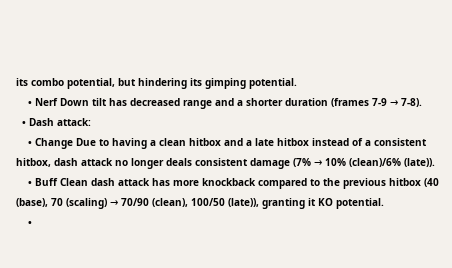its combo potential, but hindering its gimping potential.
    • Nerf Down tilt has decreased range and a shorter duration (frames 7-9 → 7-8).
  • Dash attack:
    • Change Due to having a clean hitbox and a late hitbox instead of a consistent hitbox, dash attack no longer deals consistent damage (7% → 10% (clean)/6% (late)).
    • Buff Clean dash attack has more knockback compared to the previous hitbox (40 (base), 70 (scaling) → 70/90 (clean), 100/50 (late)), granting it KO potential.
    •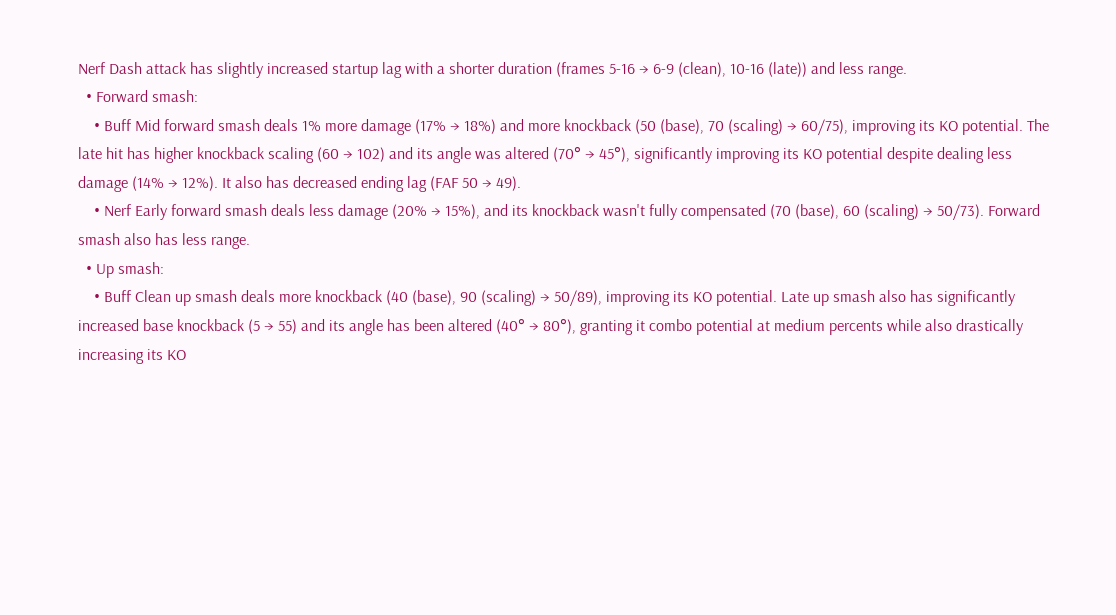Nerf Dash attack has slightly increased startup lag with a shorter duration (frames 5-16 → 6-9 (clean), 10-16 (late)) and less range.
  • Forward smash:
    • Buff Mid forward smash deals 1% more damage (17% → 18%) and more knockback (50 (base), 70 (scaling) → 60/75), improving its KO potential. The late hit has higher knockback scaling (60 → 102) and its angle was altered (70° → 45°), significantly improving its KO potential despite dealing less damage (14% → 12%). It also has decreased ending lag (FAF 50 → 49).
    • Nerf Early forward smash deals less damage (20% → 15%), and its knockback wasn't fully compensated (70 (base), 60 (scaling) → 50/73). Forward smash also has less range.
  • Up smash:
    • Buff Clean up smash deals more knockback (40 (base), 90 (scaling) → 50/89), improving its KO potential. Late up smash also has significantly increased base knockback (5 → 55) and its angle has been altered (40° → 80°), granting it combo potential at medium percents while also drastically increasing its KO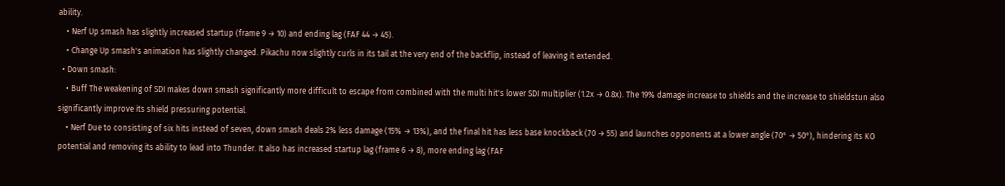ability.
    • Nerf Up smash has slightly increased startup (frame 9 → 10) and ending lag (FAF 44 → 45).
    • Change Up smash's animation has slightly changed. Pikachu now slightly curls in its tail at the very end of the backflip, instead of leaving it extended.
  • Down smash:
    • Buff The weakening of SDI makes down smash significantly more difficult to escape from combined with the multi hit's lower SDI multiplier (1.2x → 0.8x). The 19% damage increase to shields and the increase to shieldstun also significantly improve its shield pressuring potential.
    • Nerf Due to consisting of six hits instead of seven, down smash deals 2% less damage (15% → 13%), and the final hit has less base knockback (70 → 55) and launches opponents at a lower angle (70° → 50°), hindering its KO potential and removing its ability to lead into Thunder. It also has increased startup lag (frame 6 → 8), more ending lag (FAF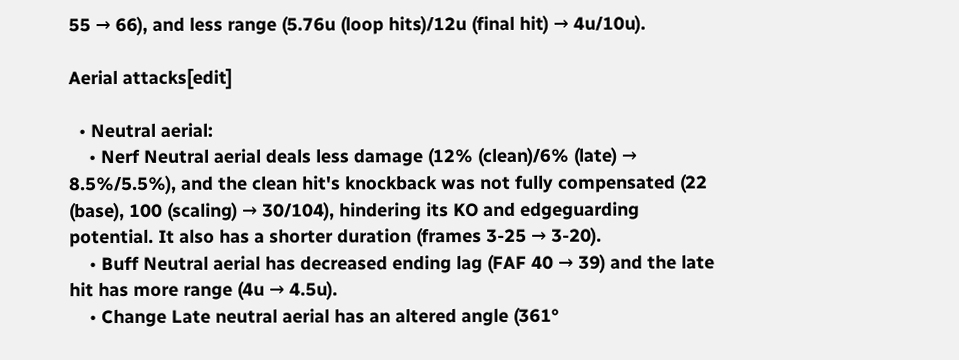55 → 66), and less range (5.76u (loop hits)/12u (final hit) → 4u/10u).

Aerial attacks[edit]

  • Neutral aerial:
    • Nerf Neutral aerial deals less damage (12% (clean)/6% (late) → 8.5%/5.5%), and the clean hit's knockback was not fully compensated (22 (base), 100 (scaling) → 30/104), hindering its KO and edgeguarding potential. It also has a shorter duration (frames 3-25 → 3-20).
    • Buff Neutral aerial has decreased ending lag (FAF 40 → 39) and the late hit has more range (4u → 4.5u).
    • Change Late neutral aerial has an altered angle (361°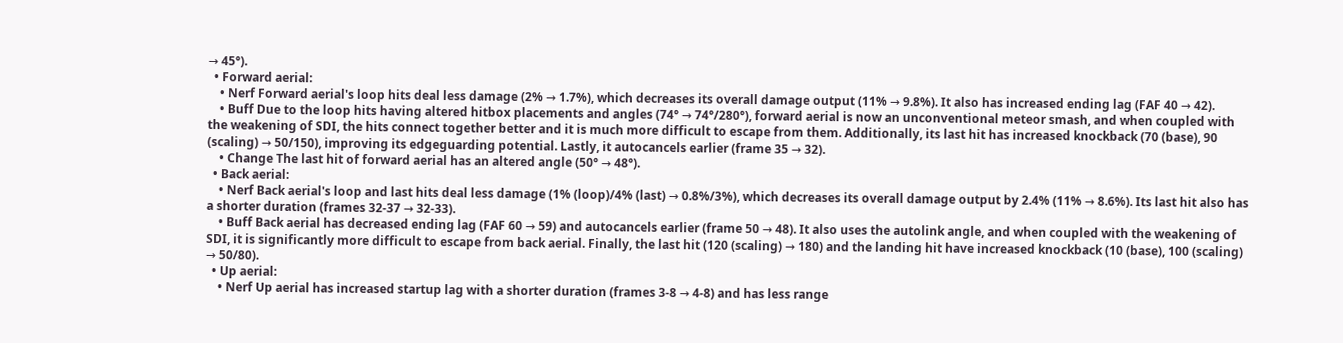→ 45°).
  • Forward aerial:
    • Nerf Forward aerial's loop hits deal less damage (2% → 1.7%), which decreases its overall damage output (11% → 9.8%). It also has increased ending lag (FAF 40 → 42).
    • Buff Due to the loop hits having altered hitbox placements and angles (74° → 74°/280°), forward aerial is now an unconventional meteor smash, and when coupled with the weakening of SDI, the hits connect together better and it is much more difficult to escape from them. Additionally, its last hit has increased knockback (70 (base), 90 (scaling) → 50/150), improving its edgeguarding potential. Lastly, it autocancels earlier (frame 35 → 32).
    • Change The last hit of forward aerial has an altered angle (50° → 48°).
  • Back aerial:
    • Nerf Back aerial's loop and last hits deal less damage (1% (loop)/4% (last) → 0.8%/3%), which decreases its overall damage output by 2.4% (11% → 8.6%). Its last hit also has a shorter duration (frames 32-37 → 32-33).
    • Buff Back aerial has decreased ending lag (FAF 60 → 59) and autocancels earlier (frame 50 → 48). It also uses the autolink angle, and when coupled with the weakening of SDI, it is significantly more difficult to escape from back aerial. Finally, the last hit (120 (scaling) → 180) and the landing hit have increased knockback (10 (base), 100 (scaling) → 50/80).
  • Up aerial:
    • Nerf Up aerial has increased startup lag with a shorter duration (frames 3-8 → 4-8) and has less range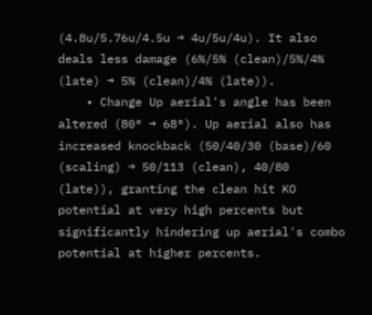(4.8u/5.76u/4.5u → 4u/5u/4u). It also deals less damage (6%/5% (clean)/5%/4% (late) → 5% (clean)/4% (late)).
    • Change Up aerial's angle has been altered (80° → 68°). Up aerial also has increased knockback (50/40/30 (base)/60 (scaling) → 50/113 (clean), 40/80 (late)), granting the clean hit KO potential at very high percents but significantly hindering up aerial's combo potential at higher percents.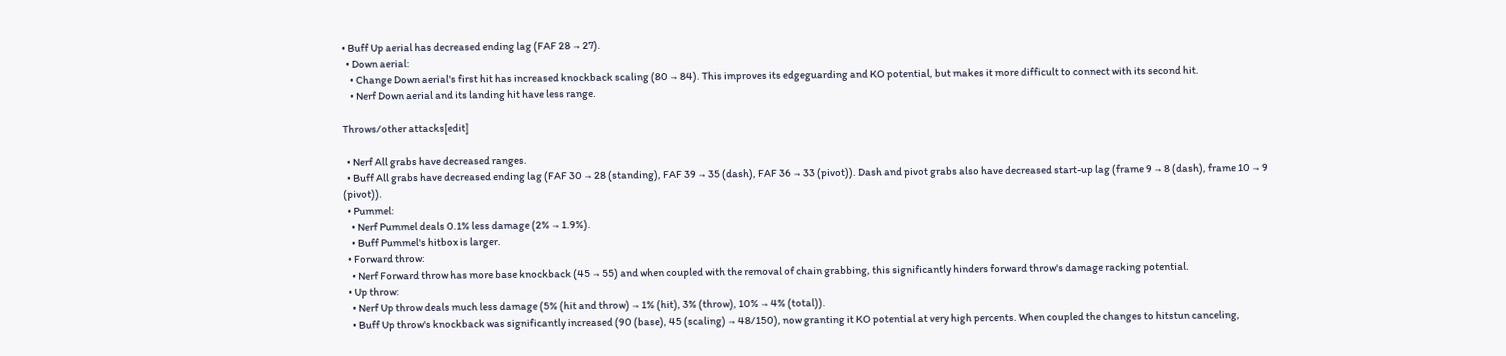• Buff Up aerial has decreased ending lag (FAF 28 → 27).
  • Down aerial:
    • Change Down aerial's first hit has increased knockback scaling (80 → 84). This improves its edgeguarding and KO potential, but makes it more difficult to connect with its second hit.
    • Nerf Down aerial and its landing hit have less range.

Throws/other attacks[edit]

  • Nerf All grabs have decreased ranges.
  • Buff All grabs have decreased ending lag (FAF 30 → 28 (standing), FAF 39 → 35 (dash), FAF 36 → 33 (pivot)). Dash and pivot grabs also have decreased start-up lag (frame 9 → 8 (dash), frame 10 → 9 (pivot)).
  • Pummel:
    • Nerf Pummel deals 0.1% less damage (2% → 1.9%).
    • Buff Pummel's hitbox is larger.
  • Forward throw:
    • Nerf Forward throw has more base knockback (45 → 55) and when coupled with the removal of chain grabbing, this significantly hinders forward throw's damage racking potential.
  • Up throw:
    • Nerf Up throw deals much less damage (5% (hit and throw) → 1% (hit), 3% (throw), 10% → 4% (total)).
    • Buff Up throw's knockback was significantly increased (90 (base), 45 (scaling) → 48/150), now granting it KO potential at very high percents. When coupled the changes to hitstun canceling,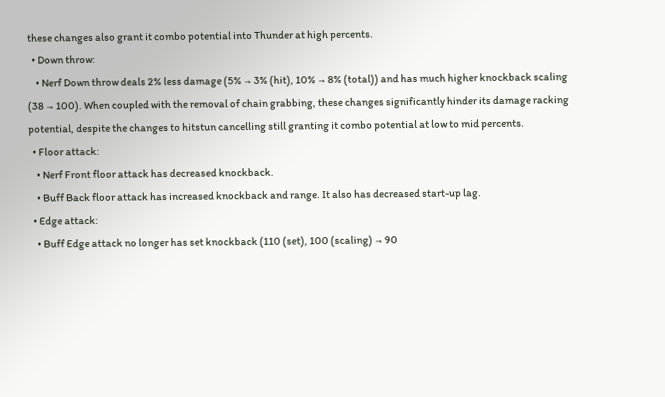these changes also grant it combo potential into Thunder at high percents.
  • Down throw:
    • Nerf Down throw deals 2% less damage (5% → 3% (hit), 10% → 8% (total)) and has much higher knockback scaling (38 → 100). When coupled with the removal of chain grabbing, these changes significantly hinder its damage racking potential, despite the changes to hitstun cancelling still granting it combo potential at low to mid percents.
  • Floor attack:
    • Nerf Front floor attack has decreased knockback.
    • Buff Back floor attack has increased knockback and range. It also has decreased start-up lag.
  • Edge attack:
    • Buff Edge attack no longer has set knockback (110 (set), 100 (scaling) → 90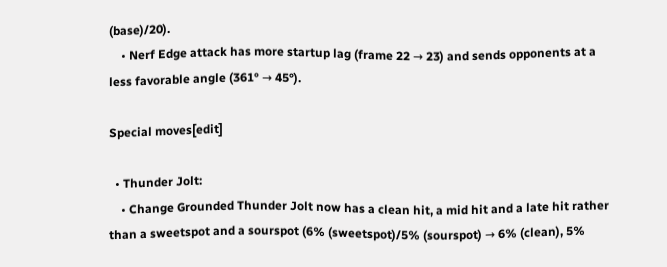(base)/20).
    • Nerf Edge attack has more startup lag (frame 22 → 23) and sends opponents at a less favorable angle (361° → 45°).

Special moves[edit]

  • Thunder Jolt:
    • Change Grounded Thunder Jolt now has a clean hit, a mid hit and a late hit rather than a sweetspot and a sourspot (6% (sweetspot)/5% (sourspot) → 6% (clean), 5%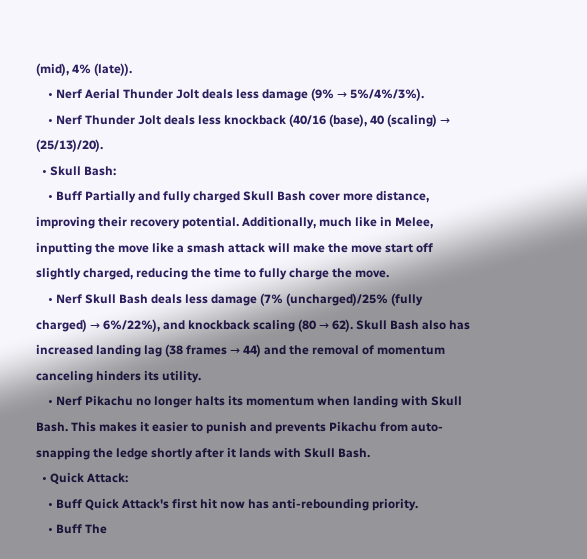(mid), 4% (late)).
    • Nerf Aerial Thunder Jolt deals less damage (9% → 5%/4%/3%).
    • Nerf Thunder Jolt deals less knockback (40/16 (base), 40 (scaling) → (25/13)/20).
  • Skull Bash:
    • Buff Partially and fully charged Skull Bash cover more distance, improving their recovery potential. Additionally, much like in Melee, inputting the move like a smash attack will make the move start off slightly charged, reducing the time to fully charge the move.
    • Nerf Skull Bash deals less damage (7% (uncharged)/25% (fully charged) → 6%/22%), and knockback scaling (80 → 62). Skull Bash also has increased landing lag (38 frames → 44) and the removal of momentum canceling hinders its utility.
    • Nerf Pikachu no longer halts its momentum when landing with Skull Bash. This makes it easier to punish and prevents Pikachu from auto-snapping the ledge shortly after it lands with Skull Bash.
  • Quick Attack:
    • Buff Quick Attack's first hit now has anti-rebounding priority.
    • Buff The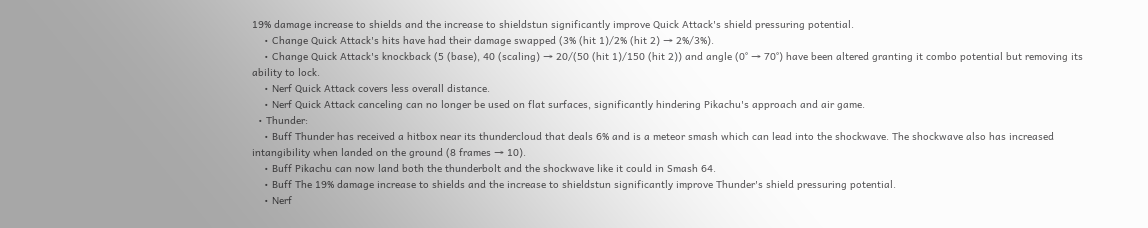19% damage increase to shields and the increase to shieldstun significantly improve Quick Attack's shield pressuring potential.
    • Change Quick Attack's hits have had their damage swapped (3% (hit 1)/2% (hit 2) → 2%/3%).
    • Change Quick Attack's knockback (5 (base), 40 (scaling) → 20/(50 (hit 1)/150 (hit 2)) and angle (0° → 70°) have been altered granting it combo potential but removing its ability to lock.
    • Nerf Quick Attack covers less overall distance.
    • Nerf Quick Attack canceling can no longer be used on flat surfaces, significantly hindering Pikachu's approach and air game.
  • Thunder:
    • Buff Thunder has received a hitbox near its thundercloud that deals 6% and is a meteor smash which can lead into the shockwave. The shockwave also has increased intangibility when landed on the ground (8 frames → 10).
    • Buff Pikachu can now land both the thunderbolt and the shockwave like it could in Smash 64.
    • Buff The 19% damage increase to shields and the increase to shieldstun significantly improve Thunder's shield pressuring potential.
    • Nerf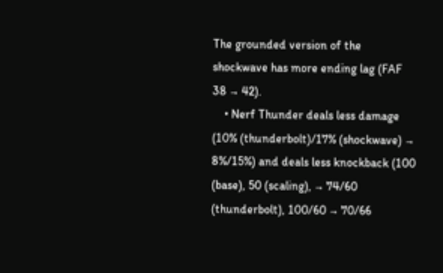The grounded version of the shockwave has more ending lag (FAF 38 → 42).
    • Nerf Thunder deals less damage (10% (thunderbolt)/17% (shockwave) → 8%/15%) and deals less knockback (100 (base), 50 (scaling), → 74/60 (thunderbolt), 100/60 → 70/66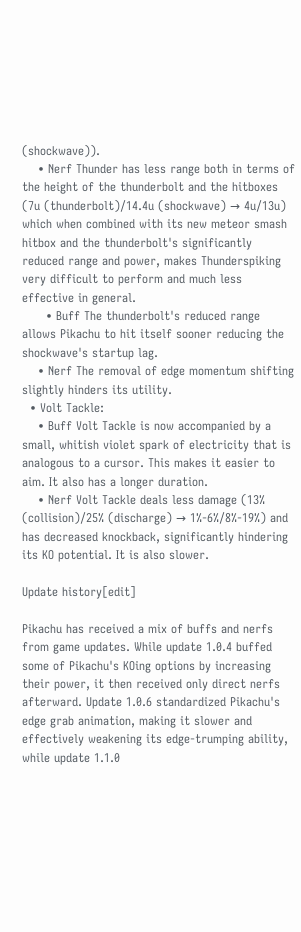(shockwave)).
    • Nerf Thunder has less range both in terms of the height of the thunderbolt and the hitboxes (7u (thunderbolt)/14.4u (shockwave) → 4u/13u) which when combined with its new meteor smash hitbox and the thunderbolt's significantly reduced range and power, makes Thunderspiking very difficult to perform and much less effective in general.
      • Buff The thunderbolt's reduced range allows Pikachu to hit itself sooner reducing the shockwave's startup lag.
    • Nerf The removal of edge momentum shifting slightly hinders its utility.
  • Volt Tackle:
    • Buff Volt Tackle is now accompanied by a small, whitish violet spark of electricity that is analogous to a cursor. This makes it easier to aim. It also has a longer duration.
    • Nerf Volt Tackle deals less damage (13% (collision)/25% (discharge) → 1%-6%/8%-19%) and has decreased knockback, significantly hindering its KO potential. It is also slower.

Update history[edit]

Pikachu has received a mix of buffs and nerfs from game updates. While update 1.0.4 buffed some of Pikachu's KOing options by increasing their power, it then received only direct nerfs afterward. Update 1.0.6 standardized Pikachu's edge grab animation, making it slower and effectively weakening its edge-trumping ability, while update 1.1.0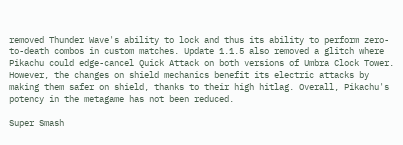removed Thunder Wave's ability to lock and thus its ability to perform zero-to-death combos in custom matches. Update 1.1.5 also removed a glitch where Pikachu could edge-cancel Quick Attack on both versions of Umbra Clock Tower. However, the changes on shield mechanics benefit its electric attacks by making them safer on shield, thanks to their high hitlag. Overall, Pikachu's potency in the metagame has not been reduced.

Super Smash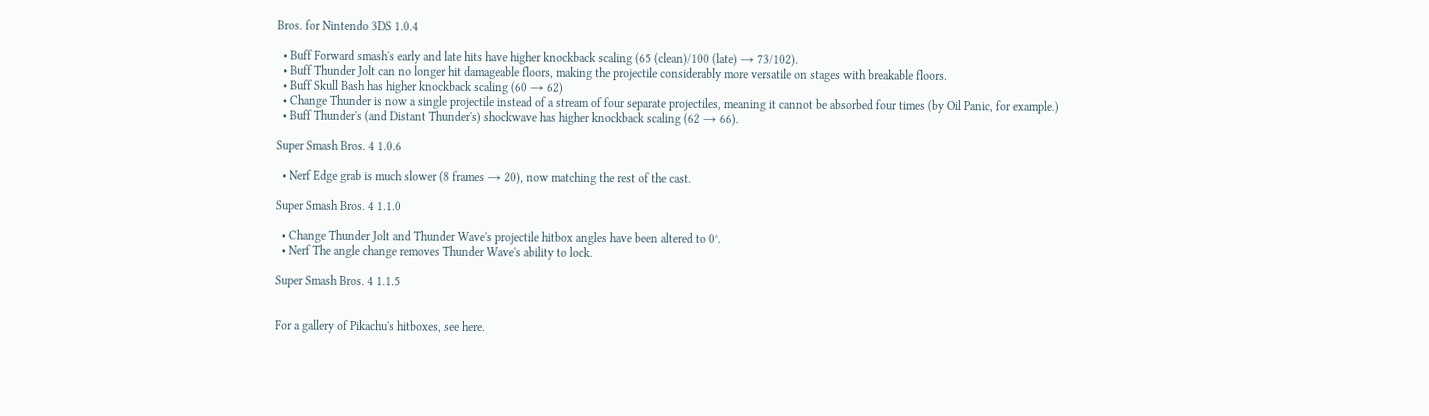Bros. for Nintendo 3DS 1.0.4

  • Buff Forward smash's early and late hits have higher knockback scaling (65 (clean)/100 (late) → 73/102).
  • Buff Thunder Jolt can no longer hit damageable floors, making the projectile considerably more versatile on stages with breakable floors.
  • Buff Skull Bash has higher knockback scaling (60 → 62)
  • Change Thunder is now a single projectile instead of a stream of four separate projectiles, meaning it cannot be absorbed four times (by Oil Panic, for example.)
  • Buff Thunder's (and Distant Thunder's) shockwave has higher knockback scaling (62 → 66).

Super Smash Bros. 4 1.0.6

  • Nerf Edge grab is much slower (8 frames → 20), now matching the rest of the cast.

Super Smash Bros. 4 1.1.0

  • Change Thunder Jolt and Thunder Wave's projectile hitbox angles have been altered to 0°.
  • Nerf The angle change removes Thunder Wave's ability to lock.

Super Smash Bros. 4 1.1.5


For a gallery of Pikachu's hitboxes, see here.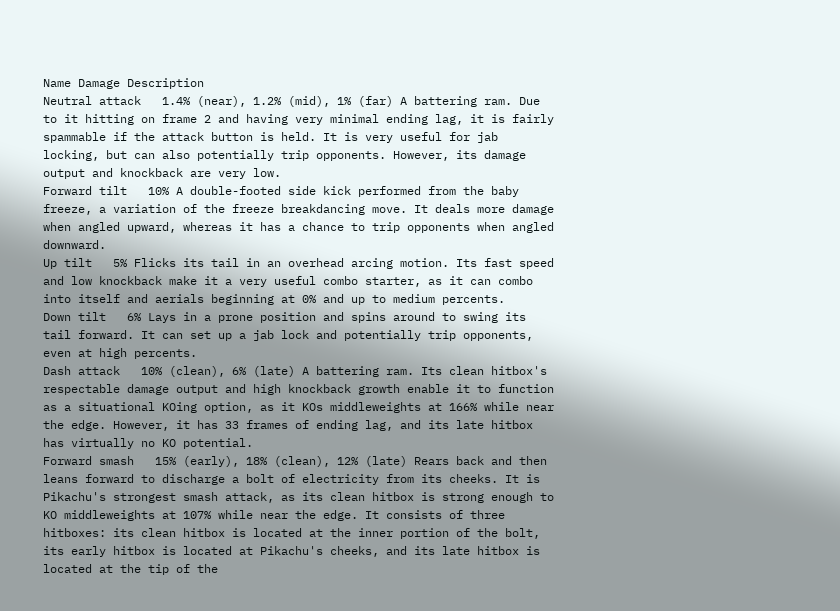Name Damage Description
Neutral attack   1.4% (near), 1.2% (mid), 1% (far) A battering ram. Due to it hitting on frame 2 and having very minimal ending lag, it is fairly spammable if the attack button is held. It is very useful for jab locking, but can also potentially trip opponents. However, its damage output and knockback are very low.
Forward tilt   10% A double-footed side kick performed from the baby freeze, a variation of the freeze breakdancing move. It deals more damage when angled upward, whereas it has a chance to trip opponents when angled downward.
Up tilt   5% Flicks its tail in an overhead arcing motion. Its fast speed and low knockback make it a very useful combo starter, as it can combo into itself and aerials beginning at 0% and up to medium percents.
Down tilt   6% Lays in a prone position and spins around to swing its tail forward. It can set up a jab lock and potentially trip opponents, even at high percents.
Dash attack   10% (clean), 6% (late) A battering ram. Its clean hitbox's respectable damage output and high knockback growth enable it to function as a situational KOing option, as it KOs middleweights at 166% while near the edge. However, it has 33 frames of ending lag, and its late hitbox has virtually no KO potential.
Forward smash   15% (early), 18% (clean), 12% (late) Rears back and then leans forward to discharge a bolt of electricity from its cheeks. It is Pikachu's strongest smash attack, as its clean hitbox is strong enough to KO middleweights at 107% while near the edge. It consists of three hitboxes: its clean hitbox is located at the inner portion of the bolt, its early hitbox is located at Pikachu's cheeks, and its late hitbox is located at the tip of the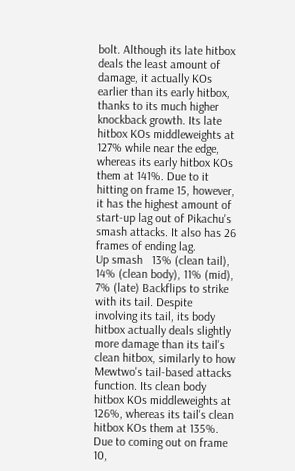bolt. Although its late hitbox deals the least amount of damage, it actually KOs earlier than its early hitbox, thanks to its much higher knockback growth. Its late hitbox KOs middleweights at 127% while near the edge, whereas its early hitbox KOs them at 141%. Due to it hitting on frame 15, however, it has the highest amount of start-up lag out of Pikachu's smash attacks. It also has 26 frames of ending lag.
Up smash   13% (clean tail), 14% (clean body), 11% (mid), 7% (late) Backflips to strike with its tail. Despite involving its tail, its body hitbox actually deals slightly more damage than its tail's clean hitbox, similarly to how Mewtwo's tail-based attacks function. Its clean body hitbox KOs middleweights at 126%, whereas its tail's clean hitbox KOs them at 135%. Due to coming out on frame 10,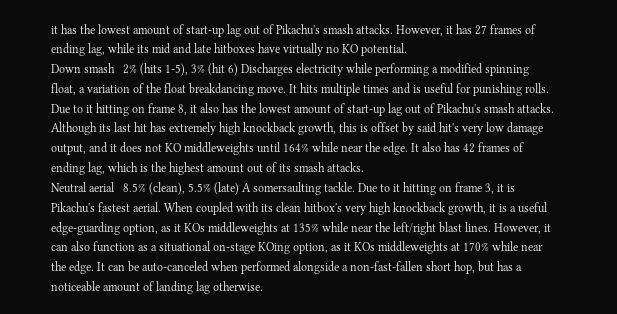it has the lowest amount of start-up lag out of Pikachu's smash attacks. However, it has 27 frames of ending lag, while its mid and late hitboxes have virtually no KO potential.
Down smash   2% (hits 1-5), 3% (hit 6) Discharges electricity while performing a modified spinning float, a variation of the float breakdancing move. It hits multiple times and is useful for punishing rolls. Due to it hitting on frame 8, it also has the lowest amount of start-up lag out of Pikachu's smash attacks. Although its last hit has extremely high knockback growth, this is offset by said hit's very low damage output, and it does not KO middleweights until 164% while near the edge. It also has 42 frames of ending lag, which is the highest amount out of its smash attacks.
Neutral aerial   8.5% (clean), 5.5% (late) A somersaulting tackle. Due to it hitting on frame 3, it is Pikachu's fastest aerial. When coupled with its clean hitbox's very high knockback growth, it is a useful edge-guarding option, as it KOs middleweights at 135% while near the left/right blast lines. However, it can also function as a situational on-stage KOing option, as it KOs middleweights at 170% while near the edge. It can be auto-canceled when performed alongside a non-fast-fallen short hop, but has a noticeable amount of landing lag otherwise.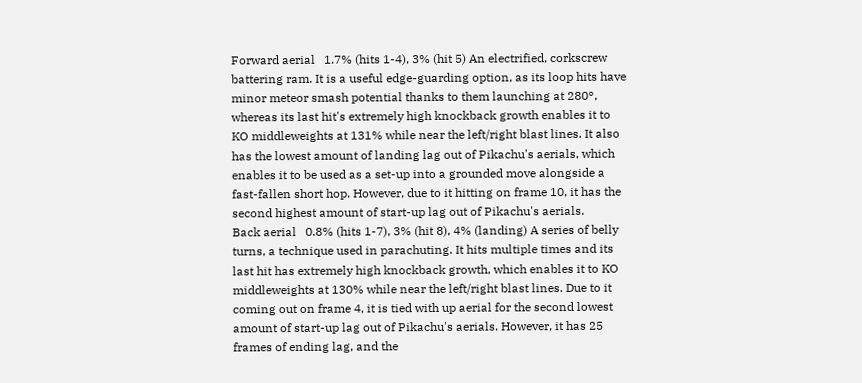Forward aerial   1.7% (hits 1-4), 3% (hit 5) An electrified, corkscrew battering ram. It is a useful edge-guarding option, as its loop hits have minor meteor smash potential thanks to them launching at 280°, whereas its last hit's extremely high knockback growth enables it to KO middleweights at 131% while near the left/right blast lines. It also has the lowest amount of landing lag out of Pikachu's aerials, which enables it to be used as a set-up into a grounded move alongside a fast-fallen short hop. However, due to it hitting on frame 10, it has the second highest amount of start-up lag out of Pikachu's aerials.
Back aerial   0.8% (hits 1-7), 3% (hit 8), 4% (landing) A series of belly turns, a technique used in parachuting. It hits multiple times and its last hit has extremely high knockback growth, which enables it to KO middleweights at 130% while near the left/right blast lines. Due to it coming out on frame 4, it is tied with up aerial for the second lowest amount of start-up lag out of Pikachu's aerials. However, it has 25 frames of ending lag, and the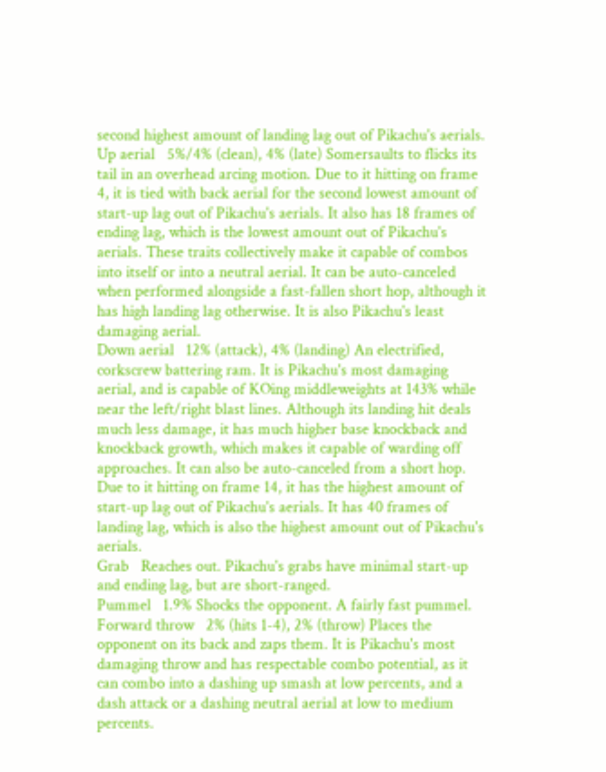second highest amount of landing lag out of Pikachu's aerials.
Up aerial   5%/4% (clean), 4% (late) Somersaults to flicks its tail in an overhead arcing motion. Due to it hitting on frame 4, it is tied with back aerial for the second lowest amount of start-up lag out of Pikachu's aerials. It also has 18 frames of ending lag, which is the lowest amount out of Pikachu's aerials. These traits collectively make it capable of combos into itself or into a neutral aerial. It can be auto-canceled when performed alongside a fast-fallen short hop, although it has high landing lag otherwise. It is also Pikachu's least damaging aerial.
Down aerial   12% (attack), 4% (landing) An electrified, corkscrew battering ram. It is Pikachu's most damaging aerial, and is capable of KOing middleweights at 143% while near the left/right blast lines. Although its landing hit deals much less damage, it has much higher base knockback and knockback growth, which makes it capable of warding off approaches. It can also be auto-canceled from a short hop. Due to it hitting on frame 14, it has the highest amount of start-up lag out of Pikachu's aerials. It has 40 frames of landing lag, which is also the highest amount out of Pikachu's aerials.
Grab   Reaches out. Pikachu's grabs have minimal start-up and ending lag, but are short-ranged.
Pummel   1.9% Shocks the opponent. A fairly fast pummel.
Forward throw   2% (hits 1-4), 2% (throw) Places the opponent on its back and zaps them. It is Pikachu's most damaging throw and has respectable combo potential, as it can combo into a dashing up smash at low percents, and a dash attack or a dashing neutral aerial at low to medium percents.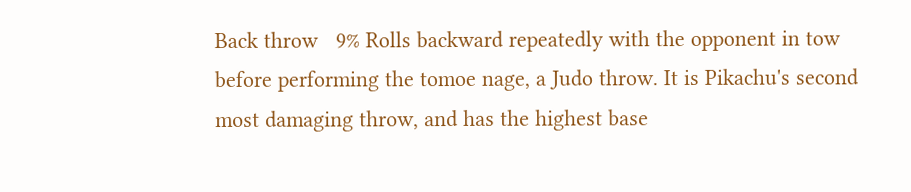Back throw   9% Rolls backward repeatedly with the opponent in tow before performing the tomoe nage, a Judo throw. It is Pikachu's second most damaging throw, and has the highest base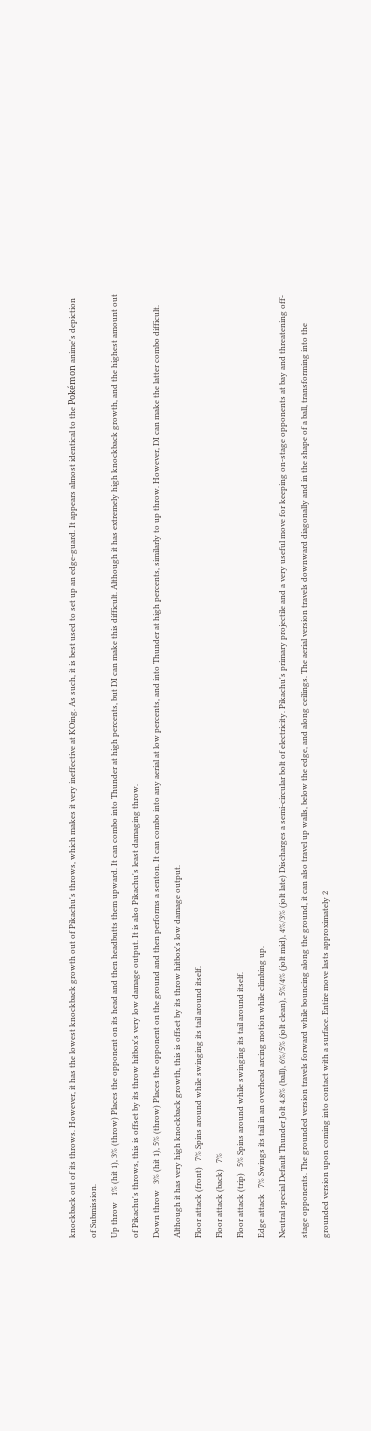knockback out of its throws. However, it has the lowest knockback growth out of Pikachu's throws, which makes it very ineffective at KOing. As such, it is best used to set up an edge-guard. It appears almost identical to the Pokémon anime's depiction of Submission.
Up throw   1% (hit 1), 3% (throw) Places the opponent on its head and then headbutts them upward. It can combo into Thunder at high percents, but DI can make this difficult. Although it has extremely high knockback growth, and the highest amount out of Pikachu's throws, this is offset by its throw hitbox's very low damage output. It is also Pikachu's least damaging throw.
Down throw   3% (hit 1), 5% (throw) Places the opponent on the ground and then performs a senton. It can combo into any aerial at low percents, and into Thunder at high percents, similarly to up throw. However, DI can make the latter combo difficult. Although it has very high knockback growth, this is offset by its throw hitbox's low damage output.
Floor attack (front)   7% Spins around while swinging its tail around itself.
Floor attack (back)   7%
Floor attack (trip)   5% Spins around while swinging its tail around itself.
Edge attack   7% Swings its tail in an overhead arcing motion while climbing up.
Neutral special Default Thunder Jolt 4.8% (ball), 6%/5% (jolt clean), 5%/4% (jolt mid), 4%/3% (jolt late) Discharges a semi-circular bolt of electricity. Pikachu's primary projectile and a very useful move for keeping on-stage opponents at bay and threatening off-stage opponents. The grounded version travels forward while bouncing along the ground, it can also travel up walls, below the edge, and along ceilings. The aerial version travels downward diagonally and in the shape of a ball, transforming into the grounded version upon coming into contact with a surface. Entire move lasts approximately 2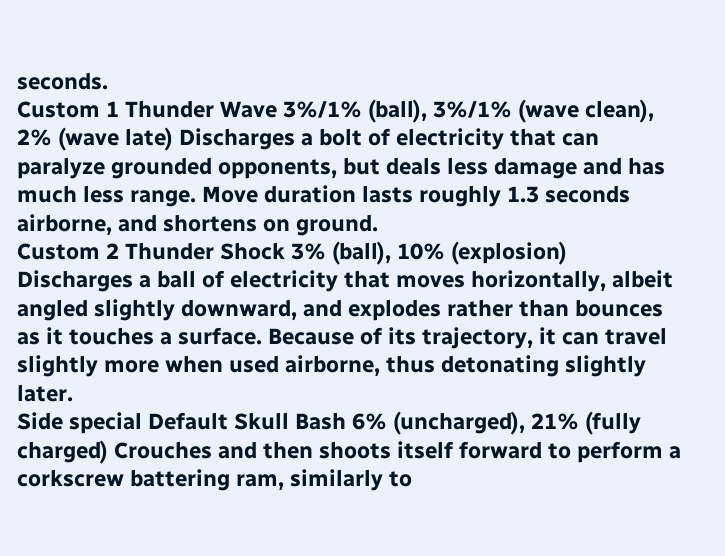seconds.
Custom 1 Thunder Wave 3%/1% (ball), 3%/1% (wave clean), 2% (wave late) Discharges a bolt of electricity that can paralyze grounded opponents, but deals less damage and has much less range. Move duration lasts roughly 1.3 seconds airborne, and shortens on ground.
Custom 2 Thunder Shock 3% (ball), 10% (explosion) Discharges a ball of electricity that moves horizontally, albeit angled slightly downward, and explodes rather than bounces as it touches a surface. Because of its trajectory, it can travel slightly more when used airborne, thus detonating slightly later.
Side special Default Skull Bash 6% (uncharged), 21% (fully charged) Crouches and then shoots itself forward to perform a corkscrew battering ram, similarly to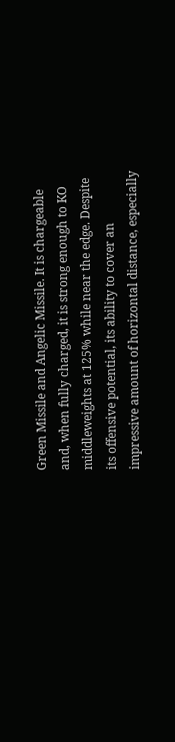Green Missile and Angelic Missile. It is chargeable and, when fully charged, it is strong enough to KO middleweights at 125% while near the edge. Despite its offensive potential, its ability to cover an impressive amount of horizontal distance, especially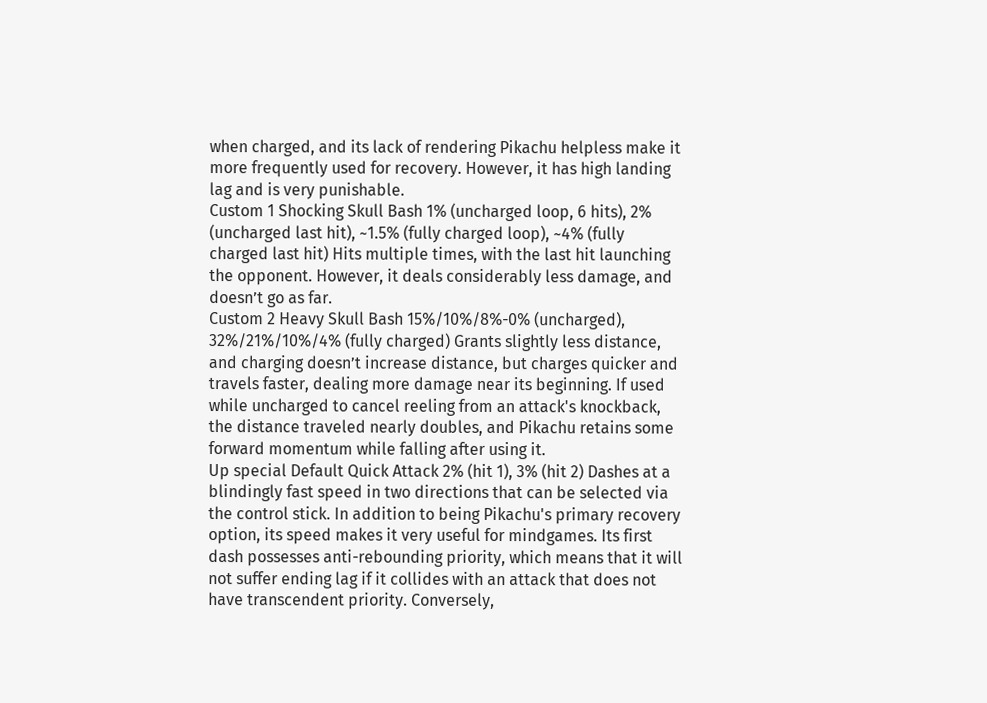when charged, and its lack of rendering Pikachu helpless make it more frequently used for recovery. However, it has high landing lag and is very punishable.
Custom 1 Shocking Skull Bash 1% (uncharged loop, 6 hits), 2% (uncharged last hit), ~1.5% (fully charged loop), ~4% (fully charged last hit) Hits multiple times, with the last hit launching the opponent. However, it deals considerably less damage, and doesn’t go as far.
Custom 2 Heavy Skull Bash 15%/10%/8%-0% (uncharged), 32%/21%/10%/4% (fully charged) Grants slightly less distance, and charging doesn’t increase distance, but charges quicker and travels faster, dealing more damage near its beginning. If used while uncharged to cancel reeling from an attack's knockback, the distance traveled nearly doubles, and Pikachu retains some forward momentum while falling after using it.
Up special Default Quick Attack 2% (hit 1), 3% (hit 2) Dashes at a blindingly fast speed in two directions that can be selected via the control stick. In addition to being Pikachu's primary recovery option, its speed makes it very useful for mindgames. Its first dash possesses anti-rebounding priority, which means that it will not suffer ending lag if it collides with an attack that does not have transcendent priority. Conversely,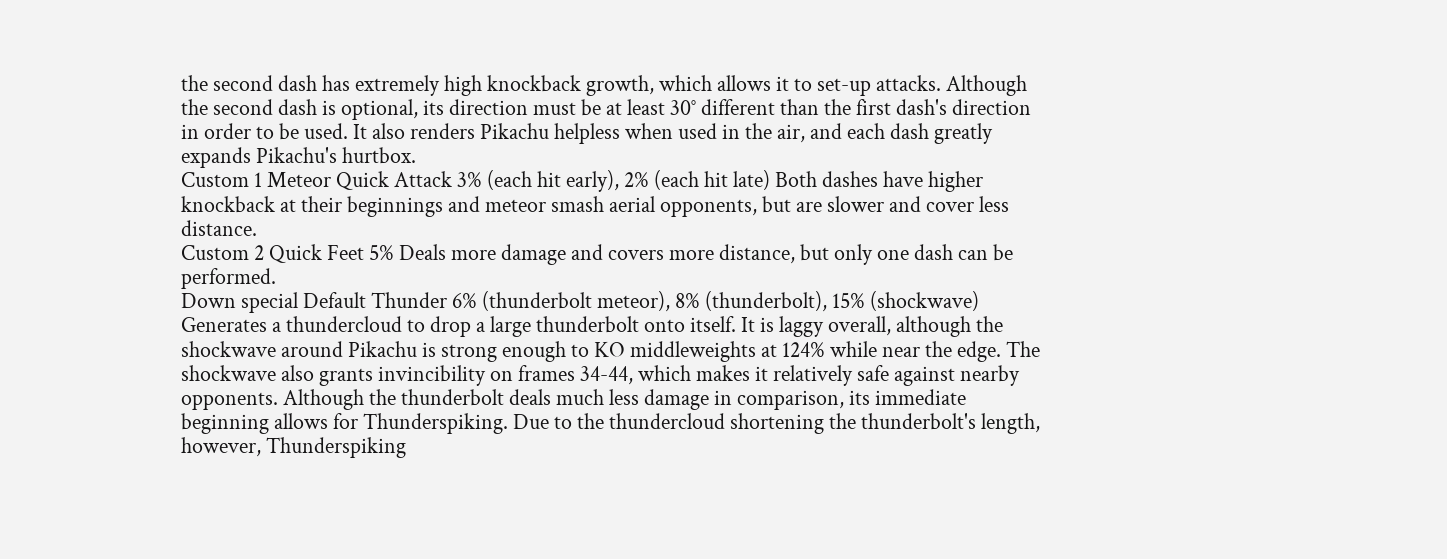the second dash has extremely high knockback growth, which allows it to set-up attacks. Although the second dash is optional, its direction must be at least 30° different than the first dash's direction in order to be used. It also renders Pikachu helpless when used in the air, and each dash greatly expands Pikachu's hurtbox.
Custom 1 Meteor Quick Attack 3% (each hit early), 2% (each hit late) Both dashes have higher knockback at their beginnings and meteor smash aerial opponents, but are slower and cover less distance.
Custom 2 Quick Feet 5% Deals more damage and covers more distance, but only one dash can be performed.
Down special Default Thunder 6% (thunderbolt meteor), 8% (thunderbolt), 15% (shockwave) Generates a thundercloud to drop a large thunderbolt onto itself. It is laggy overall, although the shockwave around Pikachu is strong enough to KO middleweights at 124% while near the edge. The shockwave also grants invincibility on frames 34-44, which makes it relatively safe against nearby opponents. Although the thunderbolt deals much less damage in comparison, its immediate beginning allows for Thunderspiking. Due to the thundercloud shortening the thunderbolt's length, however, Thunderspiking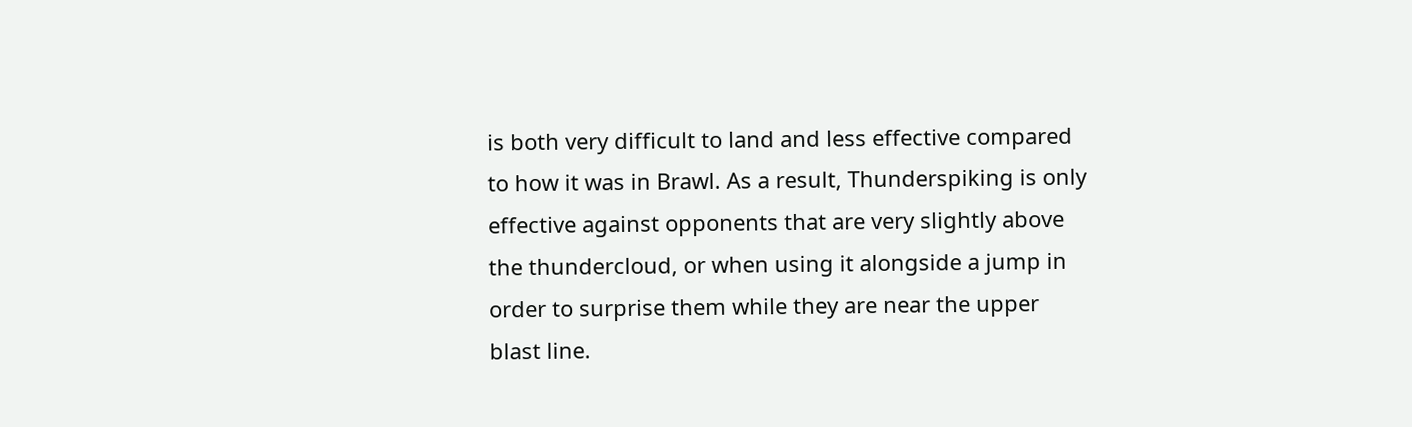is both very difficult to land and less effective compared to how it was in Brawl. As a result, Thunderspiking is only effective against opponents that are very slightly above the thundercloud, or when using it alongside a jump in order to surprise them while they are near the upper blast line.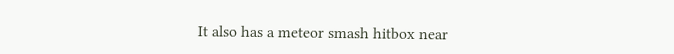It also has a meteor smash hitbox near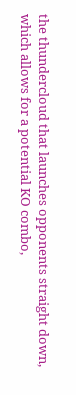the thundercloud that launches opponents straight down, which allows for a potential KO combo,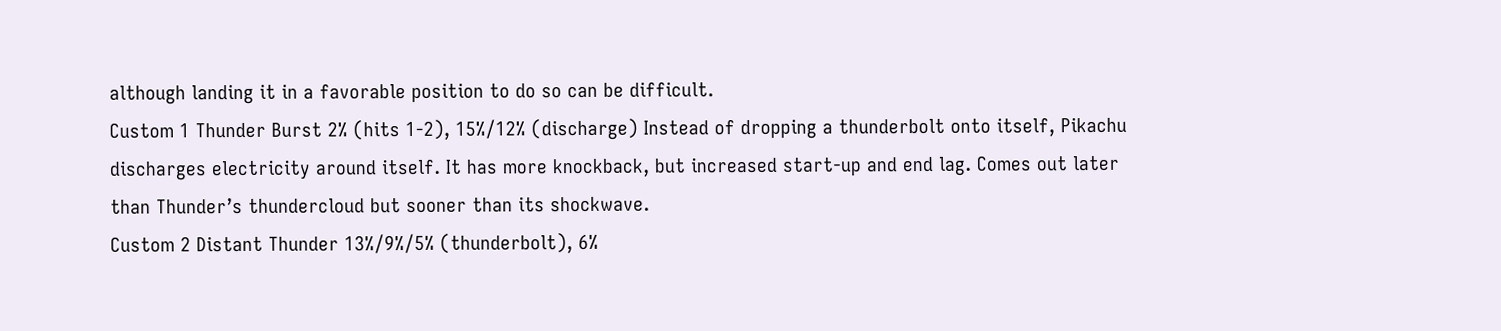although landing it in a favorable position to do so can be difficult.
Custom 1 Thunder Burst 2% (hits 1-2), 15%/12% (discharge) Instead of dropping a thunderbolt onto itself, Pikachu discharges electricity around itself. It has more knockback, but increased start-up and end lag. Comes out later than Thunder’s thundercloud but sooner than its shockwave.
Custom 2 Distant Thunder 13%/9%/5% (thunderbolt), 6%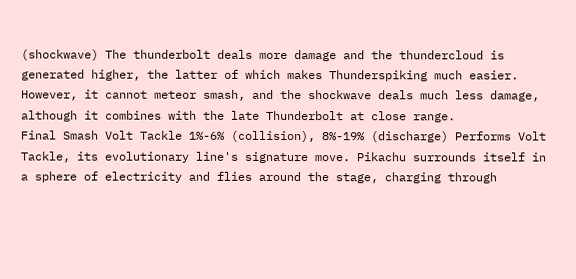(shockwave) The thunderbolt deals more damage and the thundercloud is generated higher, the latter of which makes Thunderspiking much easier. However, it cannot meteor smash, and the shockwave deals much less damage, although it combines with the late Thunderbolt at close range.
Final Smash Volt Tackle 1%-6% (collision), 8%-19% (discharge) Performs Volt Tackle, its evolutionary line's signature move. Pikachu surrounds itself in a sphere of electricity and flies around the stage, charging through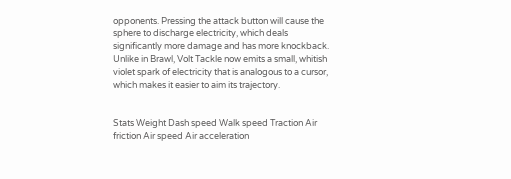opponents. Pressing the attack button will cause the sphere to discharge electricity, which deals significantly more damage and has more knockback. Unlike in Brawl, Volt Tackle now emits a small, whitish violet spark of electricity that is analogous to a cursor, which makes it easier to aim its trajectory.


Stats Weight Dash speed Walk speed Traction Air friction Air speed Air acceleration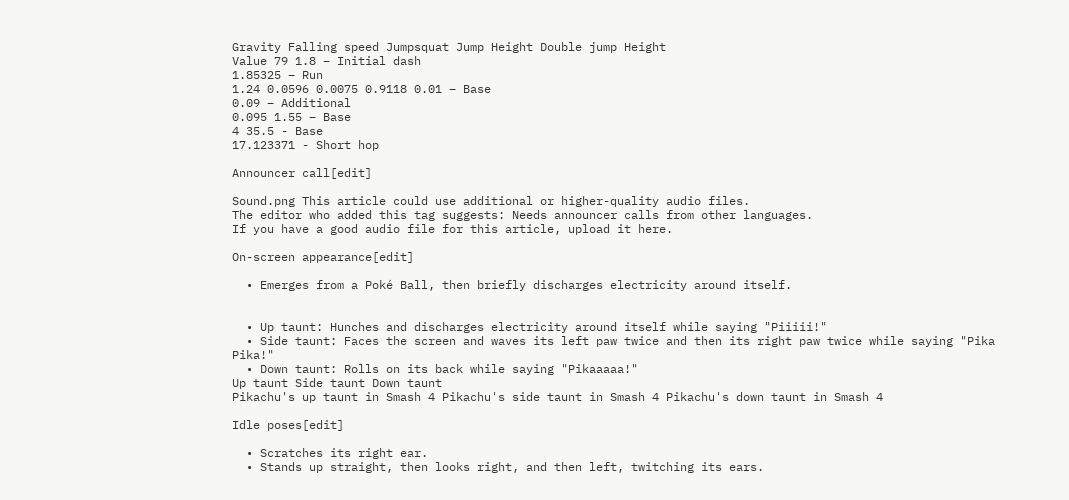Gravity Falling speed Jumpsquat Jump Height Double jump Height
Value 79 1.8 – Initial dash
1.85325 – Run
1.24 0.0596 0.0075 0.9118 0.01 – Base
0.09 – Additional
0.095 1.55 – Base
4 35.5 - Base
17.123371 - Short hop

Announcer call[edit]

Sound.png This article could use additional or higher-quality audio files.
The editor who added this tag suggests: Needs announcer calls from other languages.
If you have a good audio file for this article, upload it here.

On-screen appearance[edit]

  • Emerges from a Poké Ball, then briefly discharges electricity around itself.


  • Up taunt: Hunches and discharges electricity around itself while saying "Piiiii!"
  • Side taunt: Faces the screen and waves its left paw twice and then its right paw twice while saying "Pika Pika!"
  • Down taunt: Rolls on its back while saying "Pikaaaaa!"
Up taunt Side taunt Down taunt
Pikachu's up taunt in Smash 4 Pikachu's side taunt in Smash 4 Pikachu's down taunt in Smash 4

Idle poses[edit]

  • Scratches its right ear.
  • Stands up straight, then looks right, and then left, twitching its ears.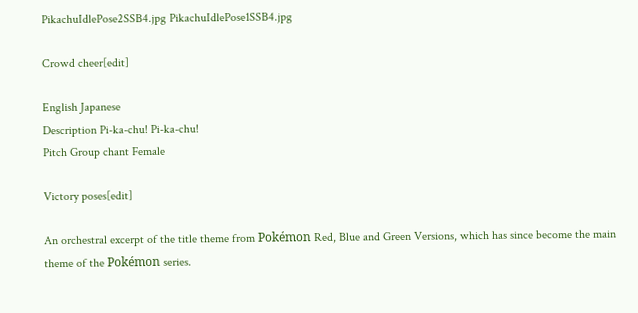PikachuIdlePose2SSB4.jpg PikachuIdlePose1SSB4.jpg

Crowd cheer[edit]

English Japanese
Description Pi-ka-chu! Pi-ka-chu!
Pitch Group chant Female

Victory poses[edit]

An orchestral excerpt of the title theme from Pokémon Red, Blue and Green Versions, which has since become the main theme of the Pokémon series.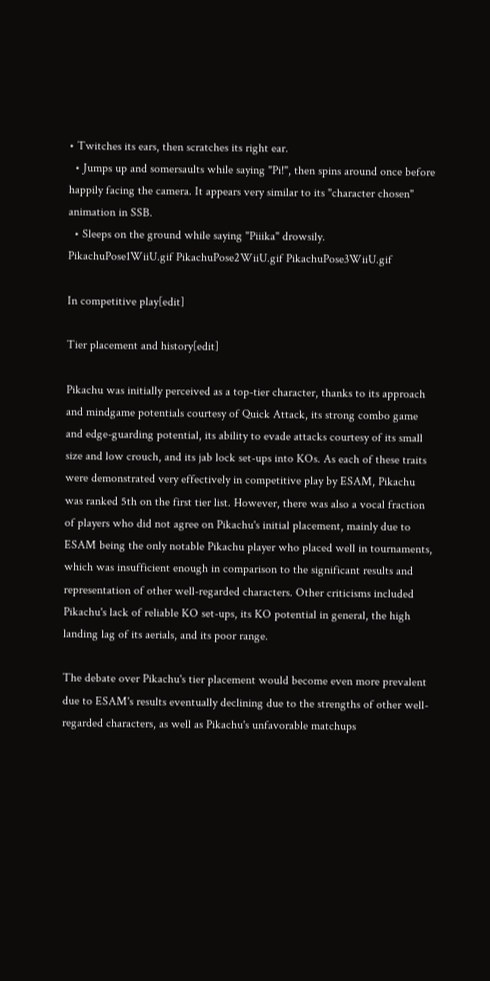• Twitches its ears, then scratches its right ear.
  • Jumps up and somersaults while saying "Pi!", then spins around once before happily facing the camera. It appears very similar to its "character chosen" animation in SSB.
  • Sleeps on the ground while saying "Piiika" drowsily.
PikachuPose1WiiU.gif PikachuPose2WiiU.gif PikachuPose3WiiU.gif

In competitive play[edit]

Tier placement and history[edit]

Pikachu was initially perceived as a top-tier character, thanks to its approach and mindgame potentials courtesy of Quick Attack, its strong combo game and edge-guarding potential, its ability to evade attacks courtesy of its small size and low crouch, and its jab lock set-ups into KOs. As each of these traits were demonstrated very effectively in competitive play by ESAM, Pikachu was ranked 5th on the first tier list. However, there was also a vocal fraction of players who did not agree on Pikachu's initial placement, mainly due to ESAM being the only notable Pikachu player who placed well in tournaments, which was insufficient enough in comparison to the significant results and representation of other well-regarded characters. Other criticisms included Pikachu's lack of reliable KO set-ups, its KO potential in general, the high landing lag of its aerials, and its poor range.

The debate over Pikachu's tier placement would become even more prevalent due to ESAM's results eventually declining due to the strengths of other well-regarded characters, as well as Pikachu's unfavorable matchups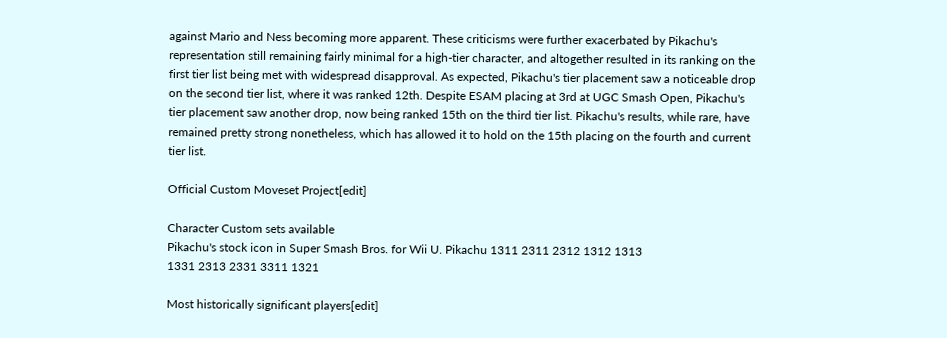against Mario and Ness becoming more apparent. These criticisms were further exacerbated by Pikachu's representation still remaining fairly minimal for a high-tier character, and altogether resulted in its ranking on the first tier list being met with widespread disapproval. As expected, Pikachu's tier placement saw a noticeable drop on the second tier list, where it was ranked 12th. Despite ESAM placing at 3rd at UGC Smash Open, Pikachu's tier placement saw another drop, now being ranked 15th on the third tier list. Pikachu's results, while rare, have remained pretty strong nonetheless, which has allowed it to hold on the 15th placing on the fourth and current tier list.

Official Custom Moveset Project[edit]

Character Custom sets available
Pikachu's stock icon in Super Smash Bros. for Wii U. Pikachu 1311 2311 2312 1312 1313
1331 2313 2331 3311 1321

Most historically significant players[edit]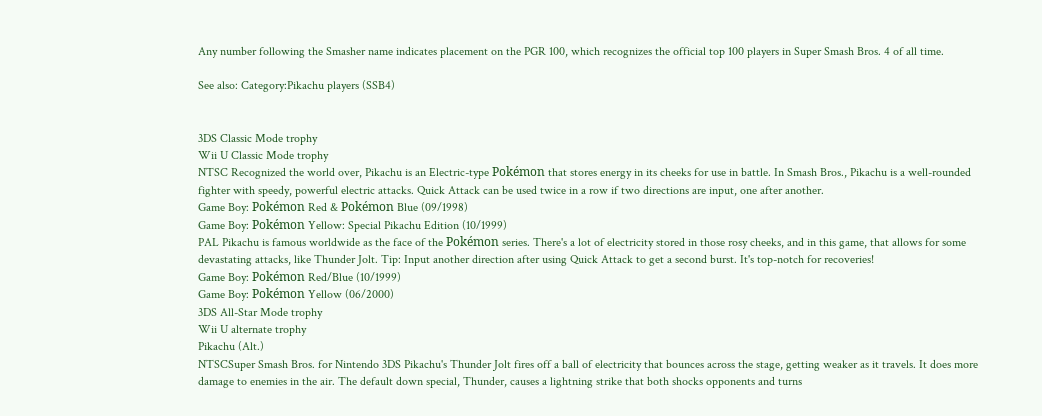Any number following the Smasher name indicates placement on the PGR 100, which recognizes the official top 100 players in Super Smash Bros. 4 of all time.

See also: Category:Pikachu players (SSB4)


3DS Classic Mode trophy
Wii U Classic Mode trophy
NTSC Recognized the world over, Pikachu is an Electric-type Pokémon that stores energy in its cheeks for use in battle. In Smash Bros., Pikachu is a well-rounded fighter with speedy, powerful electric attacks. Quick Attack can be used twice in a row if two directions are input, one after another.
Game Boy: Pokémon Red & Pokémon Blue (09/1998)
Game Boy: Pokémon Yellow: Special Pikachu Edition (10/1999)
PAL Pikachu is famous worldwide as the face of the Pokémon series. There's a lot of electricity stored in those rosy cheeks, and in this game, that allows for some devastating attacks, like Thunder Jolt. Tip: Input another direction after using Quick Attack to get a second burst. It's top-notch for recoveries!
Game Boy: Pokémon Red/Blue (10/1999)
Game Boy: Pokémon Yellow (06/2000)
3DS All-Star Mode trophy
Wii U alternate trophy
Pikachu (Alt.)
NTSCSuper Smash Bros. for Nintendo 3DS Pikachu's Thunder Jolt fires off a ball of electricity that bounces across the stage, getting weaker as it travels. It does more damage to enemies in the air. The default down special, Thunder, causes a lightning strike that both shocks opponents and turns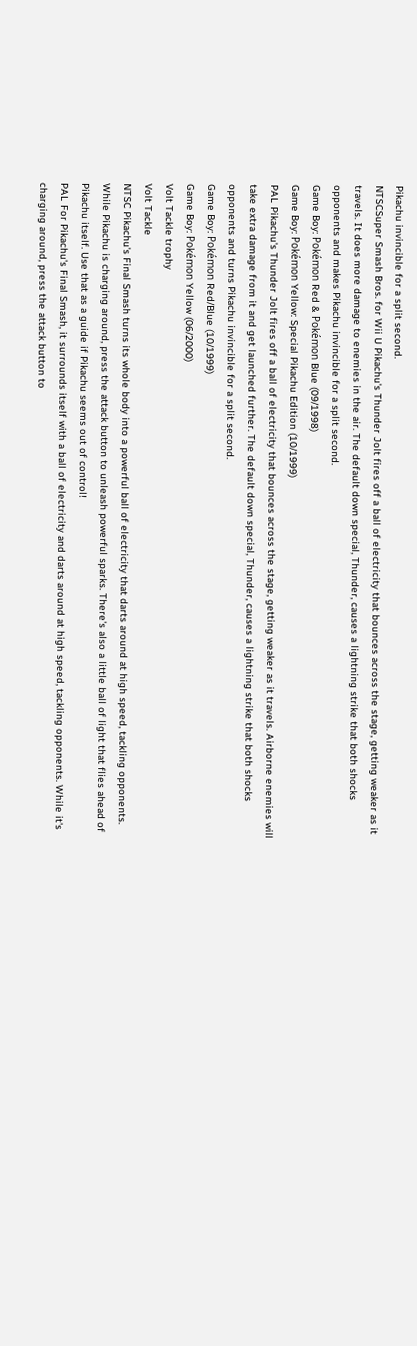Pikachu invincible for a split second.
NTSCSuper Smash Bros. for Wii U Pikachu's Thunder Jolt fires off a ball of electricity that bounces across the stage, getting weaker as it travels. It does more damage to enemies in the air. The default down special, Thunder, causes a lightning strike that both shocks opponents and makes Pikachu invincible for a split second.
Game Boy: Pokémon Red & Pokémon Blue (09/1998)
Game Boy: Pokémon Yellow: Special Pikachu Edition (10/1999)
PAL Pikachu's Thunder Jolt fires off a ball of electricity that bounces across the stage, getting weaker as it travels. Airborne enemies will take extra damage from it and get launched further. The default down special, Thunder, causes a lightning strike that both shocks opponents and turns Pikachu invincible for a split second.
Game Boy: Pokémon Red/Blue (10/1999)
Game Boy: Pokémon Yellow (06/2000)
Volt Tackle trophy
Volt Tackle
NTSC Pikachu's Final Smash turns its whole body into a powerful ball of electricity that darts around at high speed, tackling opponents. While Pikachu is charging around, press the attack button to unleash powerful sparks. There's also a little ball of light that flies ahead of Pikachu itself. Use that as a guide if Pikachu seems out of control!
PAL For Pikachu's Final Smash, it surrounds itself with a ball of electricity and darts around at high speed, tackling opponents. While it's charging around, press the attack button to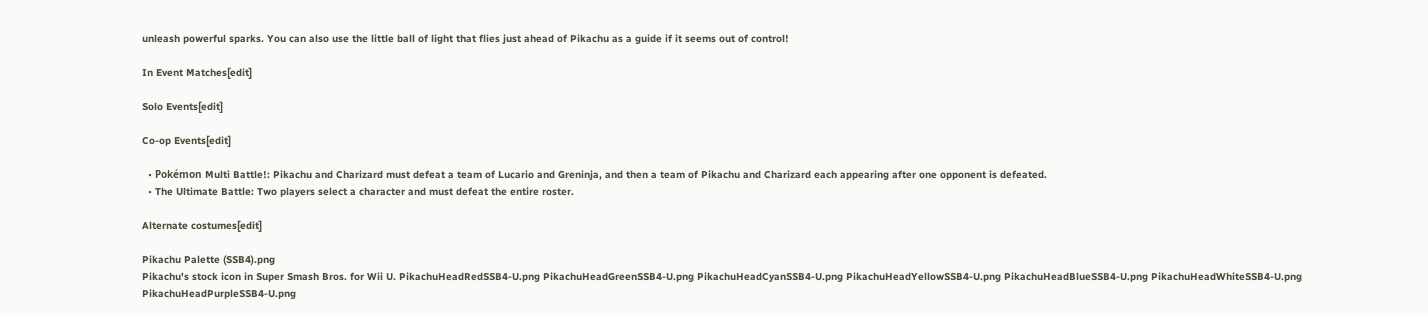unleash powerful sparks. You can also use the little ball of light that flies just ahead of Pikachu as a guide if it seems out of control!

In Event Matches[edit]

Solo Events[edit]

Co-op Events[edit]

  • Pokémon Multi Battle!: Pikachu and Charizard must defeat a team of Lucario and Greninja, and then a team of Pikachu and Charizard each appearing after one opponent is defeated.
  • The Ultimate Battle: Two players select a character and must defeat the entire roster.

Alternate costumes[edit]

Pikachu Palette (SSB4).png
Pikachu's stock icon in Super Smash Bros. for Wii U. PikachuHeadRedSSB4-U.png PikachuHeadGreenSSB4-U.png PikachuHeadCyanSSB4-U.png PikachuHeadYellowSSB4-U.png PikachuHeadBlueSSB4-U.png PikachuHeadWhiteSSB4-U.png PikachuHeadPurpleSSB4-U.png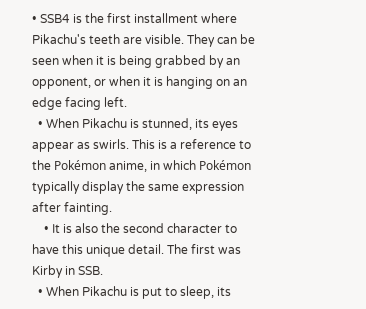• SSB4 is the first installment where Pikachu's teeth are visible. They can be seen when it is being grabbed by an opponent, or when it is hanging on an edge facing left.
  • When Pikachu is stunned, its eyes appear as swirls. This is a reference to the Pokémon anime, in which Pokémon typically display the same expression after fainting.
    • It is also the second character to have this unique detail. The first was Kirby in SSB.
  • When Pikachu is put to sleep, its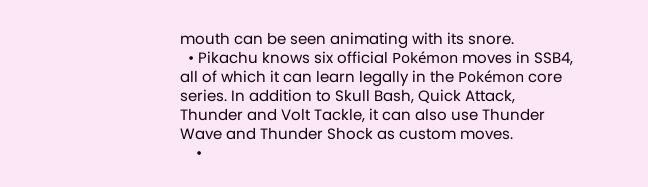mouth can be seen animating with its snore.
  • Pikachu knows six official Pokémon moves in SSB4, all of which it can learn legally in the Pokémon core series. In addition to Skull Bash, Quick Attack, Thunder and Volt Tackle, it can also use Thunder Wave and Thunder Shock as custom moves.
    •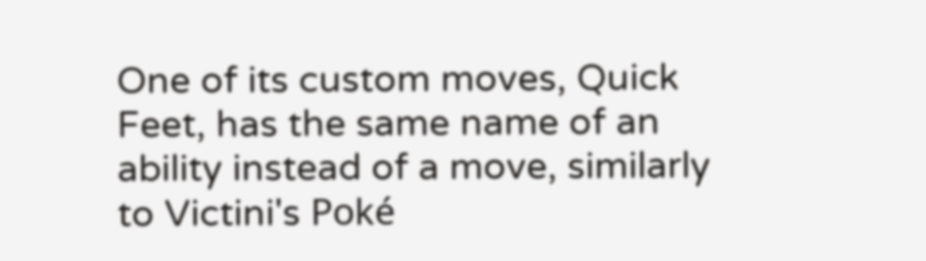One of its custom moves, Quick Feet, has the same name of an ability instead of a move, similarly to Victini's Poké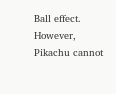Ball effect. However, Pikachu cannot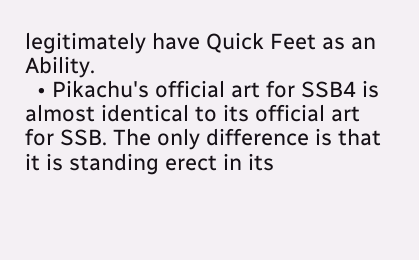legitimately have Quick Feet as an Ability.
  • Pikachu's official art for SSB4 is almost identical to its official art for SSB. The only difference is that it is standing erect in its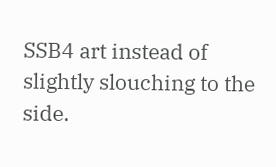SSB4 art instead of slightly slouching to the side.